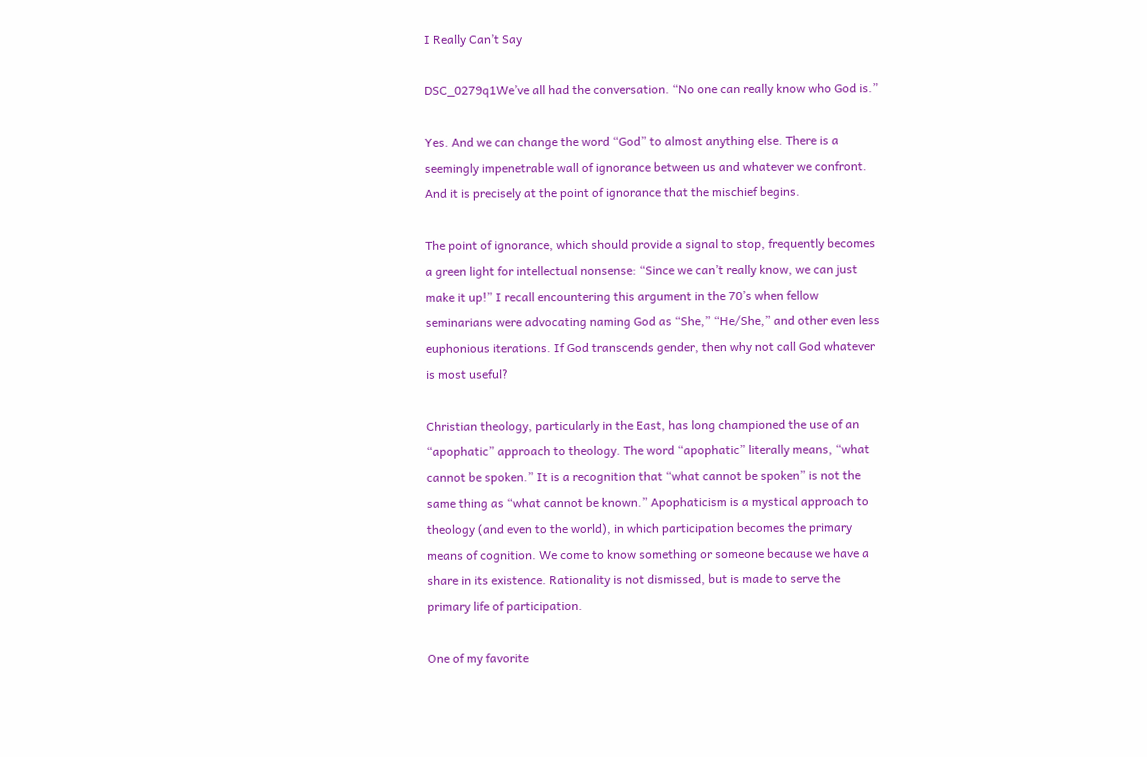I Really Can’t Say

DSC_0279q1We’ve all had the conversation. “No one can really know who God is.”

Yes. And we can change the word “God” to almost anything else. There is a seemingly impenetrable wall of ignorance between us and whatever we confront. And it is precisely at the point of ignorance that the mischief begins.

The point of ignorance, which should provide a signal to stop, frequently becomes a green light for intellectual nonsense: “Since we can’t really know, we can just make it up!” I recall encountering this argument in the 70’s when fellow seminarians were advocating naming God as “She,” “He/She,” and other even less euphonious iterations. If God transcends gender, then why not call God whatever is most useful?

Christian theology, particularly in the East, has long championed the use of an “apophatic” approach to theology. The word “apophatic” literally means, “what cannot be spoken.” It is a recognition that “what cannot be spoken” is not the same thing as “what cannot be known.” Apophaticism is a mystical approach to theology (and even to the world), in which participation becomes the primary means of cognition. We come to know something or someone because we have a share in its existence. Rationality is not dismissed, but is made to serve the primary life of participation.

One of my favorite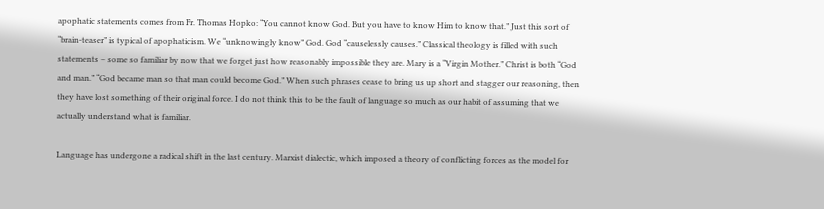apophatic statements comes from Fr. Thomas Hopko: “You cannot know God. But you have to know Him to know that.” Just this sort of “brain-teaser” is typical of apophaticism. We “unknowingly know” God. God “causelessly causes.” Classical theology is filled with such statements – some so familiar by now that we forget just how reasonably impossible they are. Mary is a “Virgin Mother.” Christ is both “God and man.” “God became man so that man could become God.” When such phrases cease to bring us up short and stagger our reasoning, then they have lost something of their original force. I do not think this to be the fault of language so much as our habit of assuming that we actually understand what is familiar.

Language has undergone a radical shift in the last century. Marxist dialectic, which imposed a theory of conflicting forces as the model for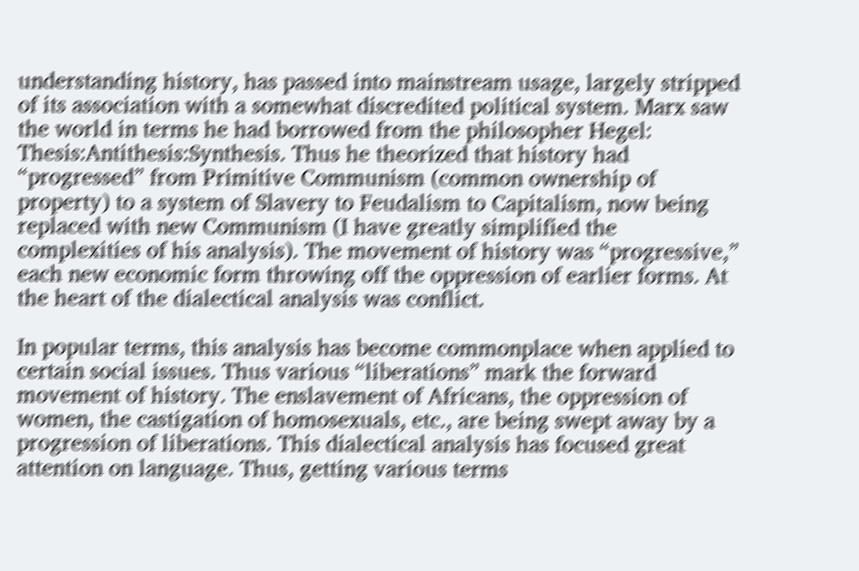understanding history, has passed into mainstream usage, largely stripped of its association with a somewhat discredited political system. Marx saw the world in terms he had borrowed from the philosopher Hegel: Thesis:Antithesis:Synthesis. Thus he theorized that history had “progressed” from Primitive Communism (common ownership of property) to a system of Slavery to Feudalism to Capitalism, now being replaced with new Communism (I have greatly simplified the complexities of his analysis). The movement of history was “progressive,” each new economic form throwing off the oppression of earlier forms. At the heart of the dialectical analysis was conflict.

In popular terms, this analysis has become commonplace when applied to certain social issues. Thus various “liberations” mark the forward movement of history. The enslavement of Africans, the oppression of women, the castigation of homosexuals, etc., are being swept away by a progression of liberations. This dialectical analysis has focused great attention on language. Thus, getting various terms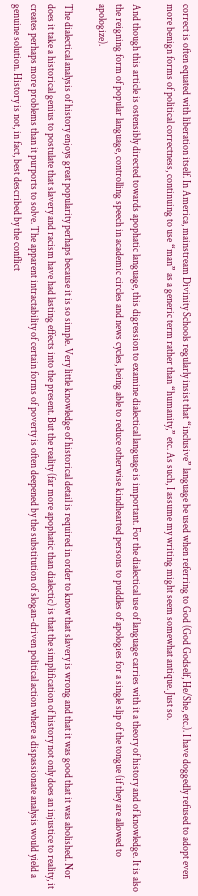correct is often equated with liberation itself. In America, mainstream Divinity Schools regularly insist that “inclusive” language be used when referring to God (God Godself, He/She, etc.). I have doggedly refused to adopt even more benign forms of political correctness, continuing to use “man” as a generic term rather than “humanity,” etc. As such, I assume my writing might seem somewhat antique. Just so.

And though this article is ostensibly directed towards apophatic language, this digression to examine dialectical language is important. For the dialectical use of language carries with it a theory of history and of knowledge. It is also the reigning form of popular language, controlling speech in academic circles and news cycles, being able to reduce otherwise kindhearted persons to puddles of apologies for a single slip of the tongue (if they are allowed to apologize).

The dialectical analysis of history enjoys great popularity perhaps because it is so simple. Very little knowledge of historical detail is required in order to know that slavery is wrong and that it was good that it was abolished. Nor does it take a historical genius to postulate that slavery and racism have had lasting effects into the present. But the reality (far more apophatic than dialectic) is that the simplification of history not only does an injustice to reality, it creates perhaps more problems than it purports to solve. The apparent intractability of certain forms of poverty is often deepened by the substitution of slogan-driven political action where a dispassionate analysis would yield a genuine solution. History is not, in fact, best described by the conflict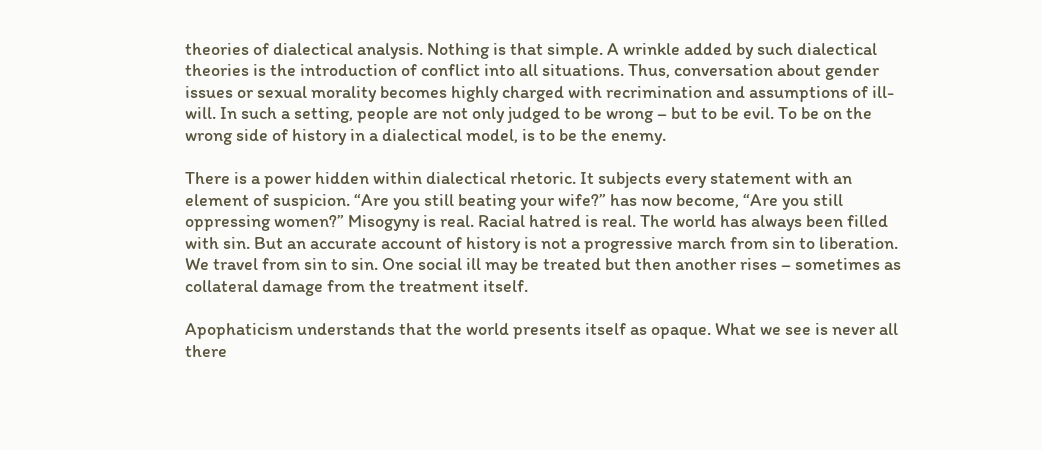theories of dialectical analysis. Nothing is that simple. A wrinkle added by such dialectical theories is the introduction of conflict into all situations. Thus, conversation about gender issues or sexual morality becomes highly charged with recrimination and assumptions of ill-will. In such a setting, people are not only judged to be wrong – but to be evil. To be on the wrong side of history in a dialectical model, is to be the enemy.

There is a power hidden within dialectical rhetoric. It subjects every statement with an element of suspicion. “Are you still beating your wife?” has now become, “Are you still oppressing women?” Misogyny is real. Racial hatred is real. The world has always been filled with sin. But an accurate account of history is not a progressive march from sin to liberation. We travel from sin to sin. One social ill may be treated but then another rises – sometimes as collateral damage from the treatment itself.

Apophaticism understands that the world presents itself as opaque. What we see is never all there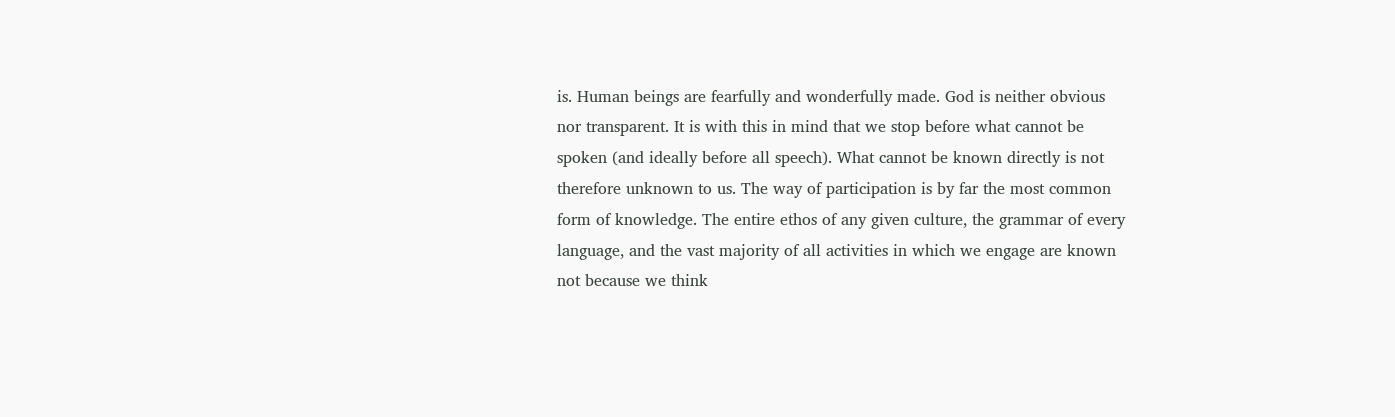is. Human beings are fearfully and wonderfully made. God is neither obvious nor transparent. It is with this in mind that we stop before what cannot be spoken (and ideally before all speech). What cannot be known directly is not therefore unknown to us. The way of participation is by far the most common form of knowledge. The entire ethos of any given culture, the grammar of every language, and the vast majority of all activities in which we engage are known not because we think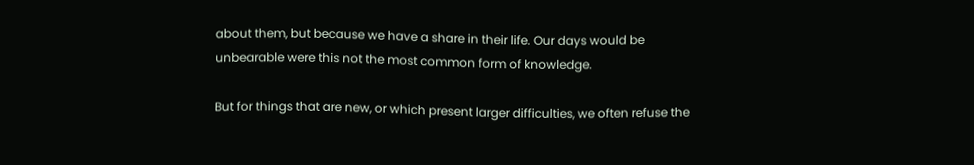about them, but because we have a share in their life. Our days would be unbearable were this not the most common form of knowledge.

But for things that are new, or which present larger difficulties, we often refuse the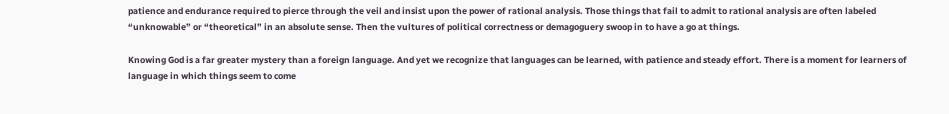patience and endurance required to pierce through the veil and insist upon the power of rational analysis. Those things that fail to admit to rational analysis are often labeled “unknowable” or “theoretical” in an absolute sense. Then the vultures of political correctness or demagoguery swoop in to have a go at things.

Knowing God is a far greater mystery than a foreign language. And yet we recognize that languages can be learned, with patience and steady effort. There is a moment for learners of language in which things seem to come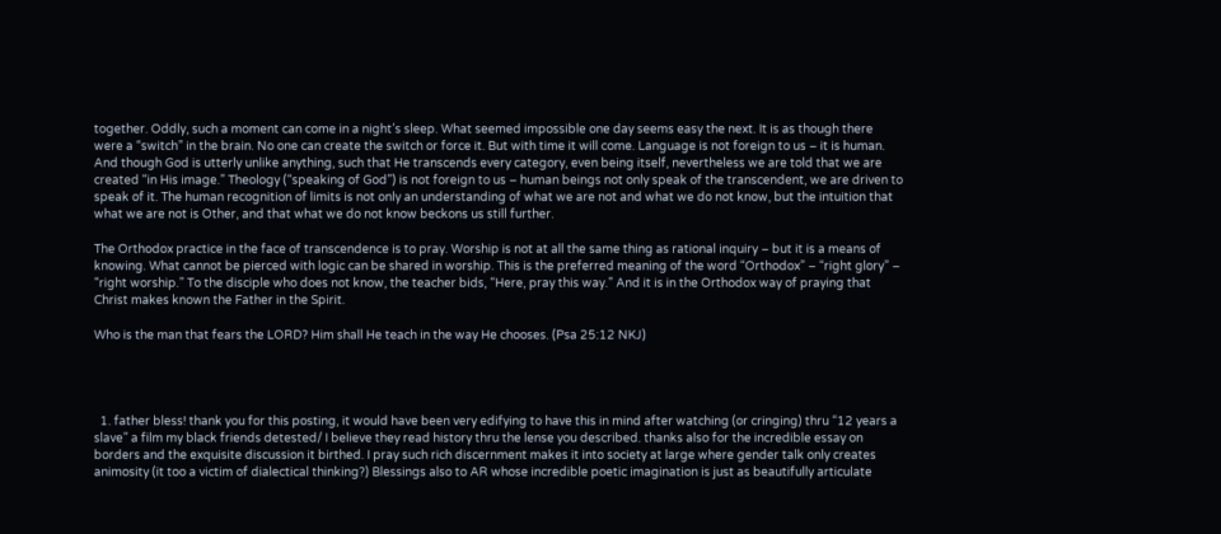together. Oddly, such a moment can come in a night’s sleep. What seemed impossible one day seems easy the next. It is as though there were a “switch” in the brain. No one can create the switch or force it. But with time it will come. Language is not foreign to us – it is human. And though God is utterly unlike anything, such that He transcends every category, even being itself, nevertheless we are told that we are created “in His image.” Theology (“speaking of God”) is not foreign to us – human beings not only speak of the transcendent, we are driven to speak of it. The human recognition of limits is not only an understanding of what we are not and what we do not know, but the intuition that what we are not is Other, and that what we do not know beckons us still further.

The Orthodox practice in the face of transcendence is to pray. Worship is not at all the same thing as rational inquiry – but it is a means of knowing. What cannot be pierced with logic can be shared in worship. This is the preferred meaning of the word “Orthodox” – “right glory” – “right worship.” To the disciple who does not know, the teacher bids, “Here, pray this way.” And it is in the Orthodox way of praying that Christ makes known the Father in the Spirit.

Who is the man that fears the LORD? Him shall He teach in the way He chooses. (Psa 25:12 NKJ)




  1. father bless! thank you for this posting, it would have been very edifying to have this in mind after watching (or cringing) thru “12 years a slave” a film my black friends detested/ I believe they read history thru the lense you described. thanks also for the incredible essay on borders and the exquisite discussion it birthed. I pray such rich discernment makes it into society at large where gender talk only creates animosity (it too a victim of dialectical thinking?) Blessings also to AR whose incredible poetic imagination is just as beautifully articulate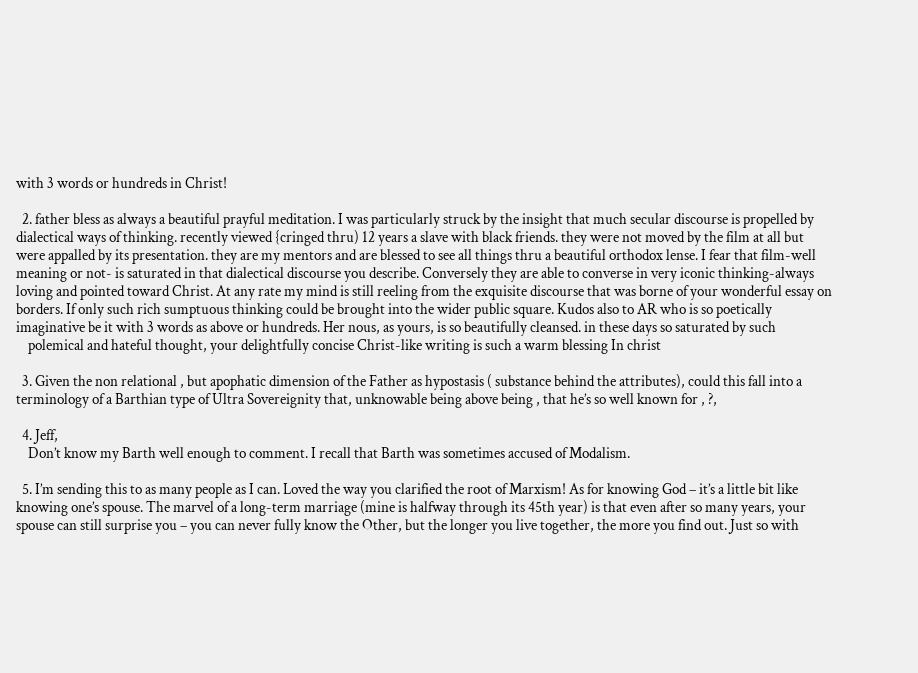with 3 words or hundreds in Christ!

  2. father bless as always a beautiful prayful meditation. I was particularly struck by the insight that much secular discourse is propelled by dialectical ways of thinking. recently viewed {cringed thru) 12 years a slave with black friends. they were not moved by the film at all but were appalled by its presentation. they are my mentors and are blessed to see all things thru a beautiful orthodox lense. I fear that film-well meaning or not- is saturated in that dialectical discourse you describe. Conversely they are able to converse in very iconic thinking-always loving and pointed toward Christ. At any rate my mind is still reeling from the exquisite discourse that was borne of your wonderful essay on borders. If only such rich sumptuous thinking could be brought into the wider public square. Kudos also to AR who is so poetically imaginative be it with 3 words as above or hundreds. Her nous, as yours, is so beautifully cleansed. in these days so saturated by such
    polemical and hateful thought, your delightfully concise Christ-like writing is such a warm blessing In christ

  3. Given the non relational , but apophatic dimension of the Father as hypostasis ( substance behind the attributes), could this fall into a terminology of a Barthian type of Ultra Sovereignity that, unknowable being above being , that he’s so well known for , ?,

  4. Jeff,
    Don’t know my Barth well enough to comment. I recall that Barth was sometimes accused of Modalism.

  5. I’m sending this to as many people as I can. Loved the way you clarified the root of Marxism! As for knowing God – it’s a little bit like knowing one’s spouse. The marvel of a long-term marriage (mine is halfway through its 45th year) is that even after so many years, your spouse can still surprise you – you can never fully know the Other, but the longer you live together, the more you find out. Just so with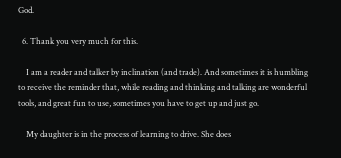God.

  6. Thank you very much for this.

    I am a reader and talker by inclination (and trade). And sometimes it is humbling to receive the reminder that, while reading and thinking and talking are wonderful tools, and great fun to use, sometimes you have to get up and just go.

    My daughter is in the process of learning to drive. She does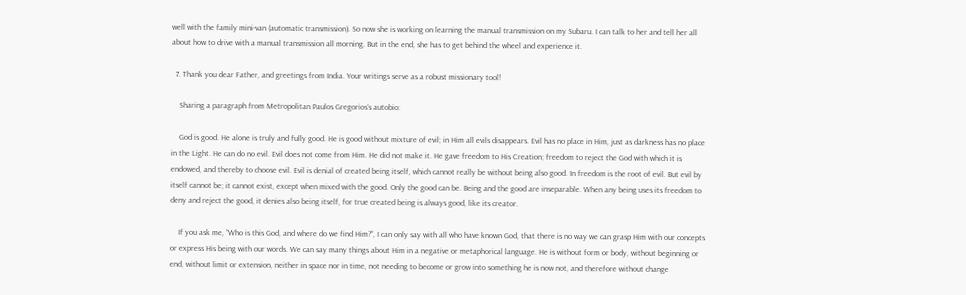well with the family mini-van (automatic transmission). So now she is working on learning the manual transmission on my Subaru. I can talk to her and tell her all about how to drive with a manual transmission all morning. But in the end, she has to get behind the wheel and experience it.

  7. Thank you dear Father, and greetings from India. Your writings serve as a robust missionary tool!

    Sharing a paragraph from Metropolitan Paulos Gregorios’s autobio:

    God is good. He alone is truly and fully good. He is good without mixture of evil; in Him all evils disappears. Evil has no place in Him, just as darkness has no place in the Light. He can do no evil. Evil does not come from Him. He did not make it. He gave freedom to His Creation; freedom to reject the God with which it is endowed, and thereby to choose evil. Evil is denial of created being itself, which cannot really be without being also good. In freedom is the root of evil. But evil by itself cannot be; it cannot exist, except when mixed with the good. Only the good can be. Being and the good are inseparable. When any being uses its freedom to deny and reject the good, it denies also being itself, for true created being is always good, like its creator.

    If you ask me, “Who is this God, and where do we find Him?”, I can only say with all who have known God, that there is no way we can grasp Him with our concepts or express His being with our words. We can say many things about Him in a negative or metaphorical language. He is without form or body, without beginning or end, without limit or extension, neither in space nor in time, not needing to become or grow into something he is now not, and therefore without change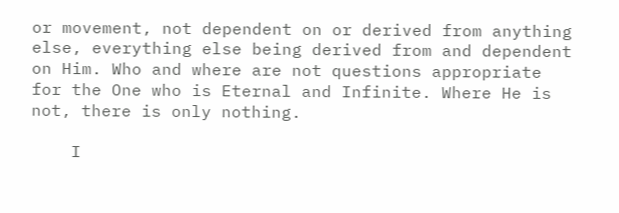or movement, not dependent on or derived from anything else, everything else being derived from and dependent on Him. Who and where are not questions appropriate for the One who is Eternal and Infinite. Where He is not, there is only nothing.

    I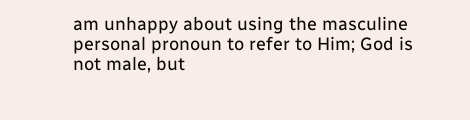am unhappy about using the masculine personal pronoun to refer to Him; God is not male, but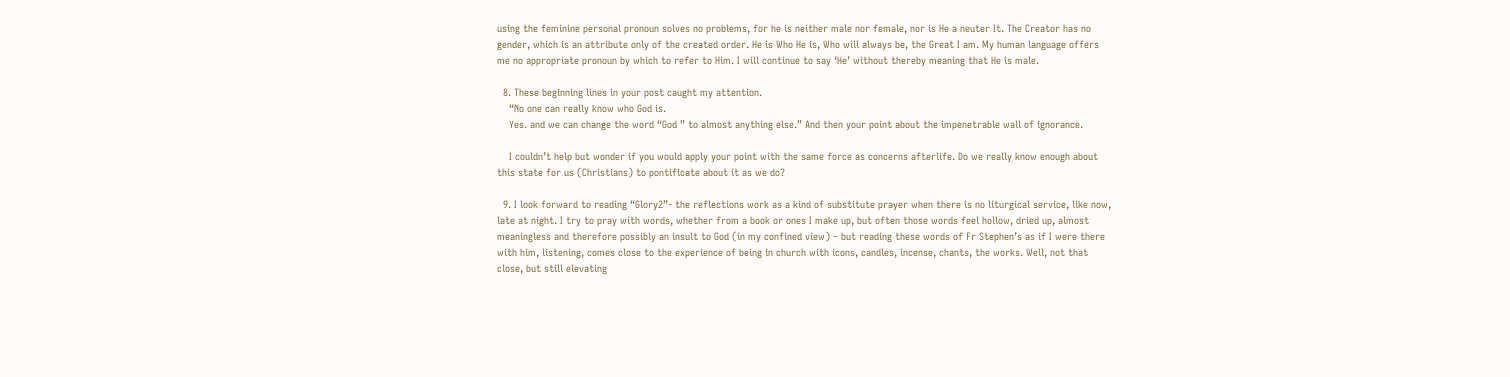using the feminine personal pronoun solves no problems, for he is neither male nor female, nor is He a neuter It. The Creator has no gender, which is an attribute only of the created order. He is Who He is, Who will always be, the Great I am. My human language offers me no appropriate pronoun by which to refer to Him. I will continue to say ‘He’ without thereby meaning that He is male.

  8. These beginning lines in your post caught my attention.
    “No one can really know who God is.
    Yes. and we can change the word “God ” to almost anything else.” And then your point about the impenetrable wall of ignorance.

    I couldn’t help but wonder if you would apply your point with the same force as concerns afterlife. Do we really know enough about this state for us (Christians) to pontificate about it as we do?

  9. I look forward to reading “Glory2”- the reflections work as a kind of substitute prayer when there is no liturgical service, like now, late at night. I try to pray with words, whether from a book or ones I make up, but often those words feel hollow, dried up, almost meaningless and therefore possibly an insult to God (in my confined view) – but reading these words of Fr Stephen’s as if I were there with him, listening, comes close to the experience of being in church with icons, candles, incense, chants, the works. Well, not that close, but still elevating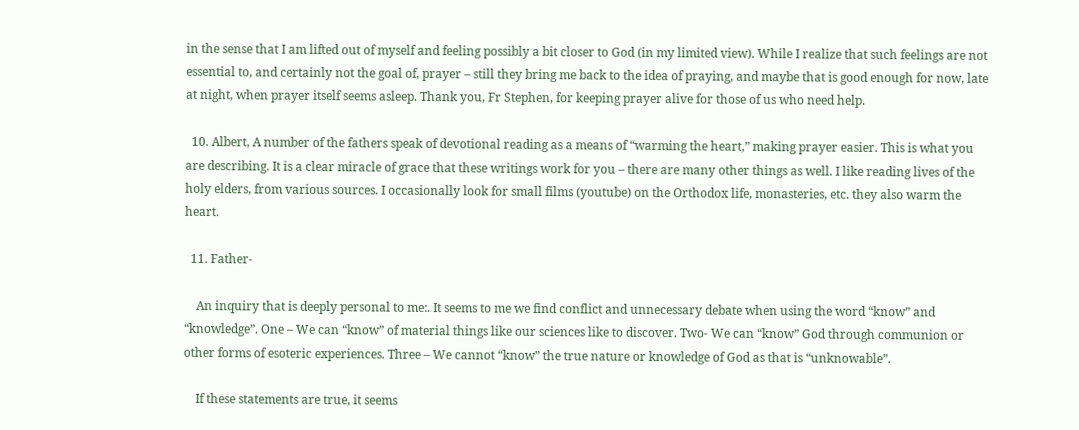in the sense that I am lifted out of myself and feeling possibly a bit closer to God (in my limited view). While I realize that such feelings are not essential to, and certainly not the goal of, prayer – still they bring me back to the idea of praying, and maybe that is good enough for now, late at night, when prayer itself seems asleep. Thank you, Fr Stephen, for keeping prayer alive for those of us who need help.

  10. Albert, A number of the fathers speak of devotional reading as a means of “warming the heart,” making prayer easier. This is what you are describing. It is a clear miracle of grace that these writings work for you – there are many other things as well. I like reading lives of the holy elders, from various sources. I occasionally look for small films (youtube) on the Orthodox life, monasteries, etc. they also warm the heart.

  11. Father-

    An inquiry that is deeply personal to me:. It seems to me we find conflict and unnecessary debate when using the word “know” and “knowledge”. One – We can “know” of material things like our sciences like to discover. Two- We can “know” God through communion or other forms of esoteric experiences. Three – We cannot “know” the true nature or knowledge of God as that is “unknowable”.

    If these statements are true, it seems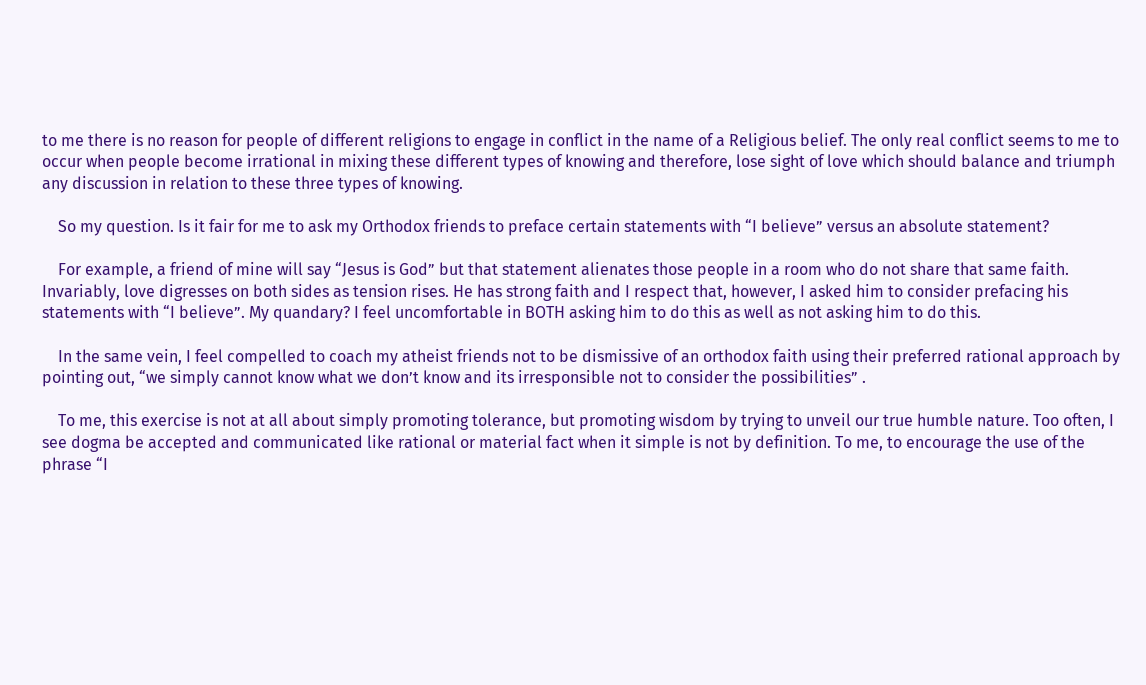to me there is no reason for people of different religions to engage in conflict in the name of a Religious belief. The only real conflict seems to me to occur when people become irrational in mixing these different types of knowing and therefore, lose sight of love which should balance and triumph any discussion in relation to these three types of knowing.

    So my question. Is it fair for me to ask my Orthodox friends to preface certain statements with “I believe” versus an absolute statement?

    For example, a friend of mine will say “Jesus is God” but that statement alienates those people in a room who do not share that same faith. Invariably, love digresses on both sides as tension rises. He has strong faith and I respect that, however, I asked him to consider prefacing his statements with “I believe”. My quandary? I feel uncomfortable in BOTH asking him to do this as well as not asking him to do this.

    In the same vein, I feel compelled to coach my atheist friends not to be dismissive of an orthodox faith using their preferred rational approach by pointing out, “we simply cannot know what we don’t know and its irresponsible not to consider the possibilities” .

    To me, this exercise is not at all about simply promoting tolerance, but promoting wisdom by trying to unveil our true humble nature. Too often, I see dogma be accepted and communicated like rational or material fact when it simple is not by definition. To me, to encourage the use of the phrase “I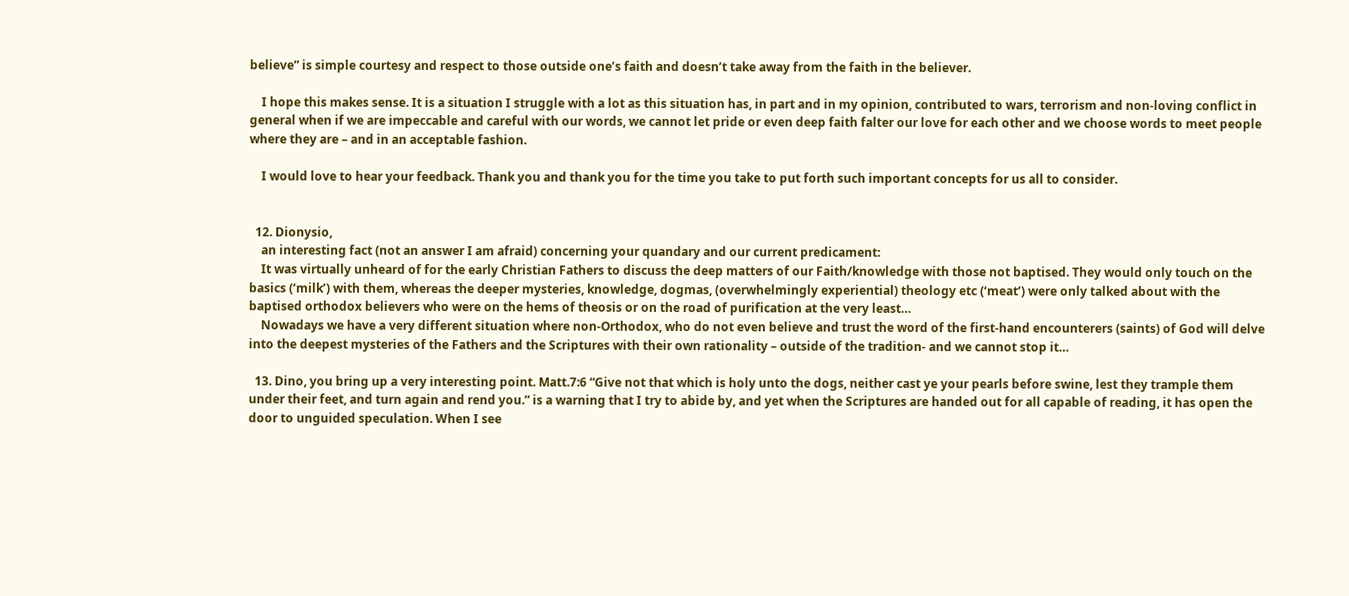believe” is simple courtesy and respect to those outside one’s faith and doesn’t take away from the faith in the believer.

    I hope this makes sense. It is a situation I struggle with a lot as this situation has, in part and in my opinion, contributed to wars, terrorism and non-loving conflict in general when if we are impeccable and careful with our words, we cannot let pride or even deep faith falter our love for each other and we choose words to meet people where they are – and in an acceptable fashion.

    I would love to hear your feedback. Thank you and thank you for the time you take to put forth such important concepts for us all to consider.


  12. Dionysio,
    an interesting fact (not an answer I am afraid) concerning your quandary and our current predicament:
    It was virtually unheard of for the early Christian Fathers to discuss the deep matters of our Faith/knowledge with those not baptised. They would only touch on the basics (‘milk’) with them, whereas the deeper mysteries, knowledge, dogmas, (overwhelmingly experiential) theology etc (‘meat’) were only talked about with the baptised orthodox believers who were on the hems of theosis or on the road of purification at the very least…
    Nowadays we have a very different situation where non-Orthodox, who do not even believe and trust the word of the first-hand encounterers (saints) of God will delve into the deepest mysteries of the Fathers and the Scriptures with their own rationality – outside of the tradition- and we cannot stop it…

  13. Dino, you bring up a very interesting point. Matt.7:6 “Give not that which is holy unto the dogs, neither cast ye your pearls before swine, lest they trample them under their feet, and turn again and rend you.” is a warning that I try to abide by, and yet when the Scriptures are handed out for all capable of reading, it has open the door to unguided speculation. When I see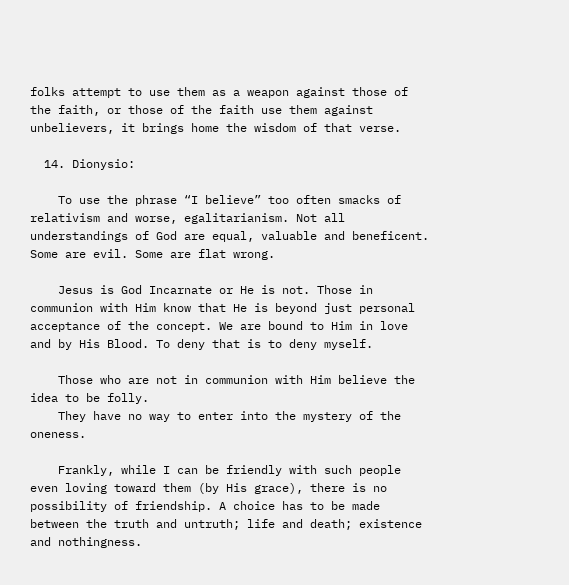folks attempt to use them as a weapon against those of the faith, or those of the faith use them against unbelievers, it brings home the wisdom of that verse.

  14. Dionysio:

    To use the phrase “I believe” too often smacks of relativism and worse, egalitarianism. Not all understandings of God are equal, valuable and beneficent. Some are evil. Some are flat wrong.

    Jesus is God Incarnate or He is not. Those in communion with Him know that He is beyond just personal acceptance of the concept. We are bound to Him in love and by His Blood. To deny that is to deny myself.

    Those who are not in communion with Him believe the idea to be folly.
    They have no way to enter into the mystery of the oneness.

    Frankly, while I can be friendly with such people even loving toward them (by His grace), there is no possibility of friendship. A choice has to be made between the truth and untruth; life and death; existence and nothingness.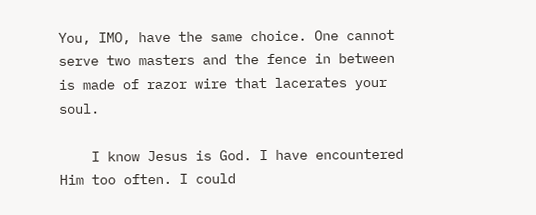You, IMO, have the same choice. One cannot serve two masters and the fence in between is made of razor wire that lacerates your soul.

    I know Jesus is God. I have encountered Him too often. I could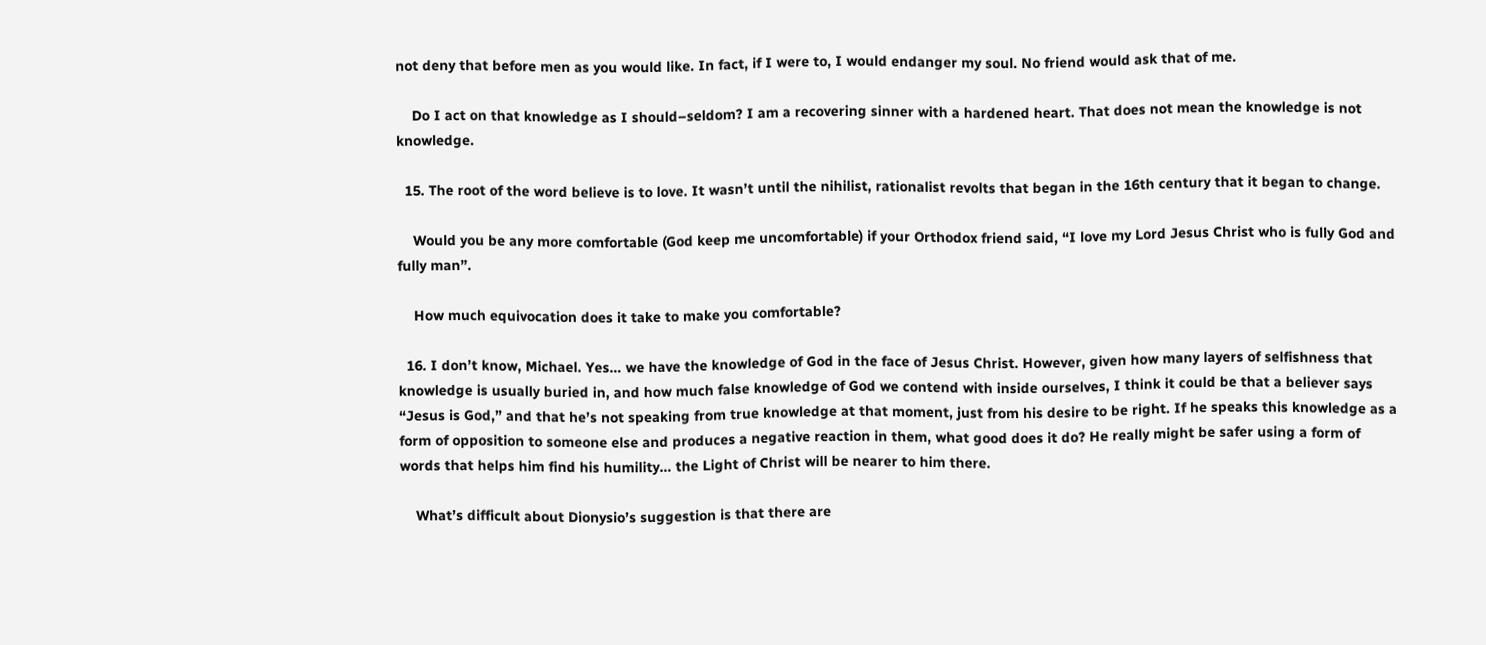not deny that before men as you would like. In fact, if I were to, I would endanger my soul. No friend would ask that of me.

    Do I act on that knowledge as I should–seldom? I am a recovering sinner with a hardened heart. That does not mean the knowledge is not knowledge.

  15. The root of the word believe is to love. It wasn’t until the nihilist, rationalist revolts that began in the 16th century that it began to change.

    Would you be any more comfortable (God keep me uncomfortable) if your Orthodox friend said, “I love my Lord Jesus Christ who is fully God and fully man”.

    How much equivocation does it take to make you comfortable?

  16. I don’t know, Michael. Yes… we have the knowledge of God in the face of Jesus Christ. However, given how many layers of selfishness that knowledge is usually buried in, and how much false knowledge of God we contend with inside ourselves, I think it could be that a believer says “Jesus is God,” and that he’s not speaking from true knowledge at that moment, just from his desire to be right. If he speaks this knowledge as a form of opposition to someone else and produces a negative reaction in them, what good does it do? He really might be safer using a form of words that helps him find his humility… the Light of Christ will be nearer to him there.

    What’s difficult about Dionysio’s suggestion is that there are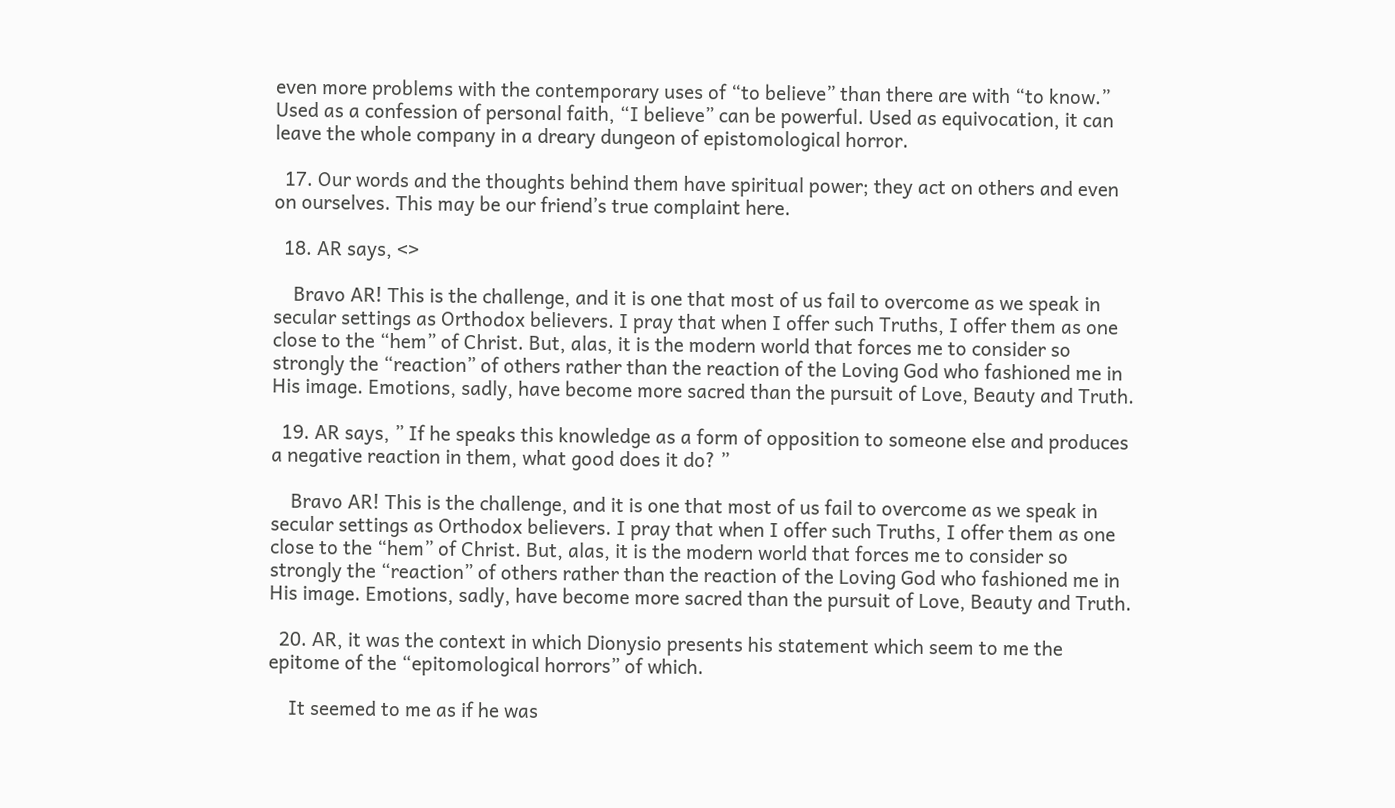even more problems with the contemporary uses of “to believe” than there are with “to know.” Used as a confession of personal faith, “I believe” can be powerful. Used as equivocation, it can leave the whole company in a dreary dungeon of epistomological horror.

  17. Our words and the thoughts behind them have spiritual power; they act on others and even on ourselves. This may be our friend’s true complaint here.

  18. AR says, <>

    Bravo AR! This is the challenge, and it is one that most of us fail to overcome as we speak in secular settings as Orthodox believers. I pray that when I offer such Truths, I offer them as one close to the “hem” of Christ. But, alas, it is the modern world that forces me to consider so strongly the “reaction” of others rather than the reaction of the Loving God who fashioned me in His image. Emotions, sadly, have become more sacred than the pursuit of Love, Beauty and Truth.

  19. AR says, ” If he speaks this knowledge as a form of opposition to someone else and produces a negative reaction in them, what good does it do? ”

    Bravo AR! This is the challenge, and it is one that most of us fail to overcome as we speak in secular settings as Orthodox believers. I pray that when I offer such Truths, I offer them as one close to the “hem” of Christ. But, alas, it is the modern world that forces me to consider so strongly the “reaction” of others rather than the reaction of the Loving God who fashioned me in His image. Emotions, sadly, have become more sacred than the pursuit of Love, Beauty and Truth.

  20. AR, it was the context in which Dionysio presents his statement which seem to me the epitome of the “epitomological horrors” of which.

    It seemed to me as if he was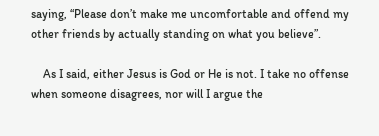saying, “Please don’t make me uncomfortable and offend my other friends by actually standing on what you believe”.

    As I said, either Jesus is God or He is not. I take no offense when someone disagrees, nor will I argue the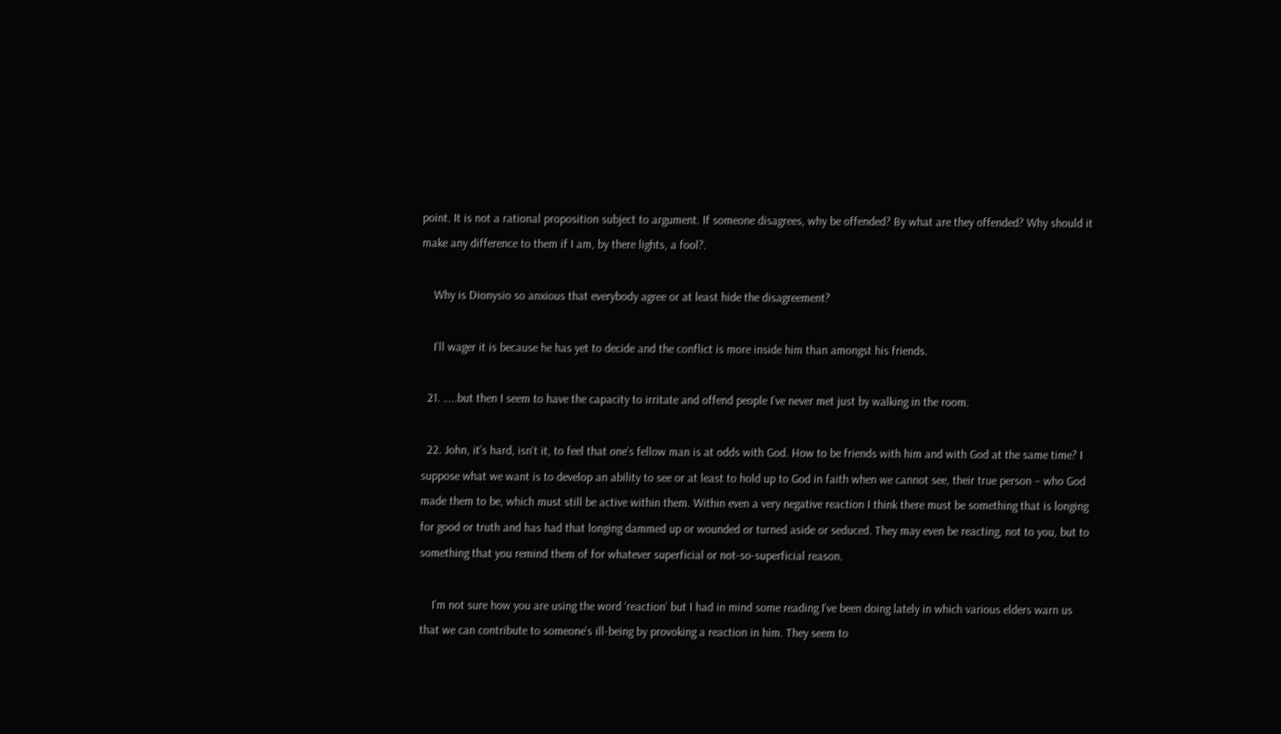point. It is not a rational proposition subject to argument. If someone disagrees, why be offended? By what are they offended? Why should it make any difference to them if I am, by there lights, a fool?.

    Why is Dionysio so anxious that everybody agree or at least hide the disagreement?

    I’ll wager it is because he has yet to decide and the conflict is more inside him than amongst his friends.

  21. …..but then I seem to have the capacity to irritate and offend people I’ve never met just by walking in the room.

  22. John, it’s hard, isn’t it, to feel that one’s fellow man is at odds with God. How to be friends with him and with God at the same time? I suppose what we want is to develop an ability to see or at least to hold up to God in faith when we cannot see, their true person – who God made them to be, which must still be active within them. Within even a very negative reaction I think there must be something that is longing for good or truth and has had that longing dammed up or wounded or turned aside or seduced. They may even be reacting, not to you, but to something that you remind them of for whatever superficial or not-so-superficial reason.

    I’m not sure how you are using the word ‘reaction’ but I had in mind some reading I’ve been doing lately in which various elders warn us that we can contribute to someone’s ill-being by provoking a reaction in him. They seem to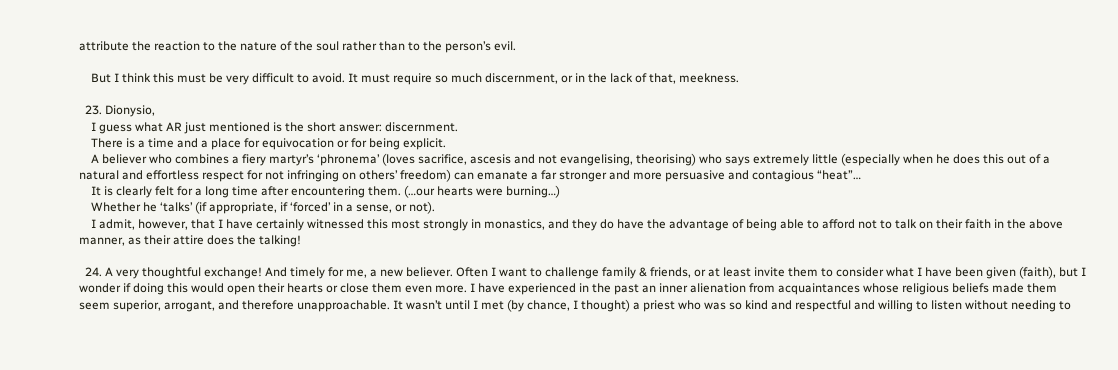attribute the reaction to the nature of the soul rather than to the person’s evil.

    But I think this must be very difficult to avoid. It must require so much discernment, or in the lack of that, meekness.

  23. Dionysio,
    I guess what AR just mentioned is the short answer: discernment.
    There is a time and a place for equivocation or for being explicit.
    A believer who combines a fiery martyr’s ‘phronema’ (loves sacrifice, ascesis and not evangelising, theorising) who says extremely little (especially when he does this out of a natural and effortless respect for not infringing on others’ freedom) can emanate a far stronger and more persuasive and contagious “heat”…
    It is clearly felt for a long time after encountering them. (…our hearts were burning…)
    Whether he ‘talks’ (if appropriate, if ‘forced’ in a sense, or not).
    I admit, however, that I have certainly witnessed this most strongly in monastics, and they do have the advantage of being able to afford not to talk on their faith in the above manner, as their attire does the talking!

  24. A very thoughtful exchange! And timely for me, a new believer. Often I want to challenge family & friends, or at least invite them to consider what I have been given (faith), but I wonder if doing this would open their hearts or close them even more. I have experienced in the past an inner alienation from acquaintances whose religious beliefs made them seem superior, arrogant, and therefore unapproachable. It wasn’t until I met (by chance, I thought) a priest who was so kind and respectful and willing to listen without needing to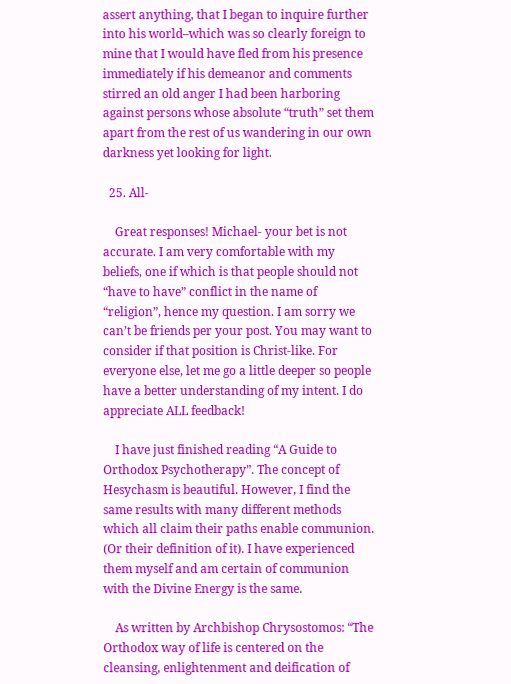assert anything, that I began to inquire further into his world–which was so clearly foreign to mine that I would have fled from his presence immediately if his demeanor and comments stirred an old anger I had been harboring against persons whose absolute “truth” set them apart from the rest of us wandering in our own darkness yet looking for light.

  25. All-

    Great responses! Michael- your bet is not accurate. I am very comfortable with my beliefs, one if which is that people should not “have to have” conflict in the name of “religion”, hence my question. I am sorry we can’t be friends per your post. You may want to consider if that position is Christ-like. For everyone else, let me go a little deeper so people have a better understanding of my intent. I do appreciate ALL feedback!

    I have just finished reading “A Guide to Orthodox Psychotherapy”. The concept of Hesychasm is beautiful. However, I find the same results with many different methods which all claim their paths enable communion. (Or their definition of it). I have experienced them myself and am certain of communion with the Divine Energy is the same.

    As written by Archbishop Chrysostomos: “The Orthodox way of life is centered on the cleansing, enlightenment and deification of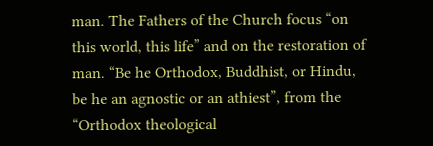man. The Fathers of the Church focus “on this world, this life” and on the restoration of man. “Be he Orthodox, Buddhist, or Hindu, be he an agnostic or an athiest”, from the “Orthodox theological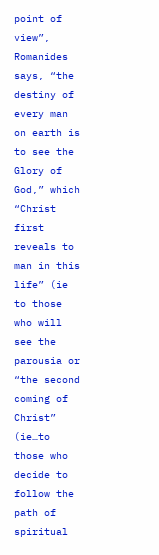point of view”, Romanides says, “the destiny of every man on earth is to see the Glory of God,” which “Christ first reveals to man in this life” (ie to those who will see the parousia or “the second coming of Christ” (ie…to those who decide to follow the path of spiritual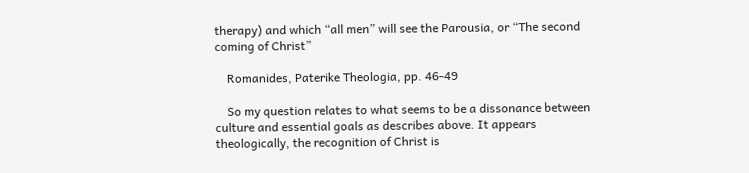therapy) and which “all men” will see the Parousia, or “The second coming of Christ”

    Romanides, Paterike Theologia, pp. 46-49

    So my question relates to what seems to be a dissonance between culture and essential goals as describes above. It appears theologically, the recognition of Christ is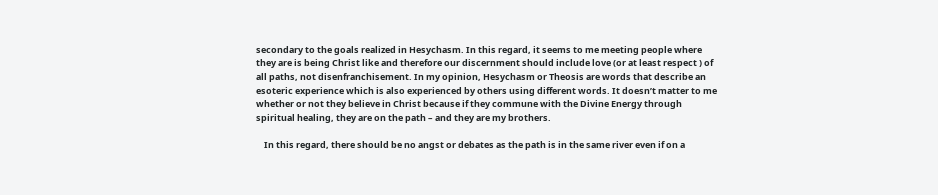secondary to the goals realized in Hesychasm. In this regard, it seems to me meeting people where they are is being Christ like and therefore our discernment should include love (or at least respect ) of all paths, not disenfranchisement. In my opinion, Hesychasm or Theosis are words that describe an esoteric experience which is also experienced by others using different words. It doesn’t matter to me whether or not they believe in Christ because if they commune with the Divine Energy through spiritual healing, they are on the path – and they are my brothers.

    In this regard, there should be no angst or debates as the path is in the same river even if on a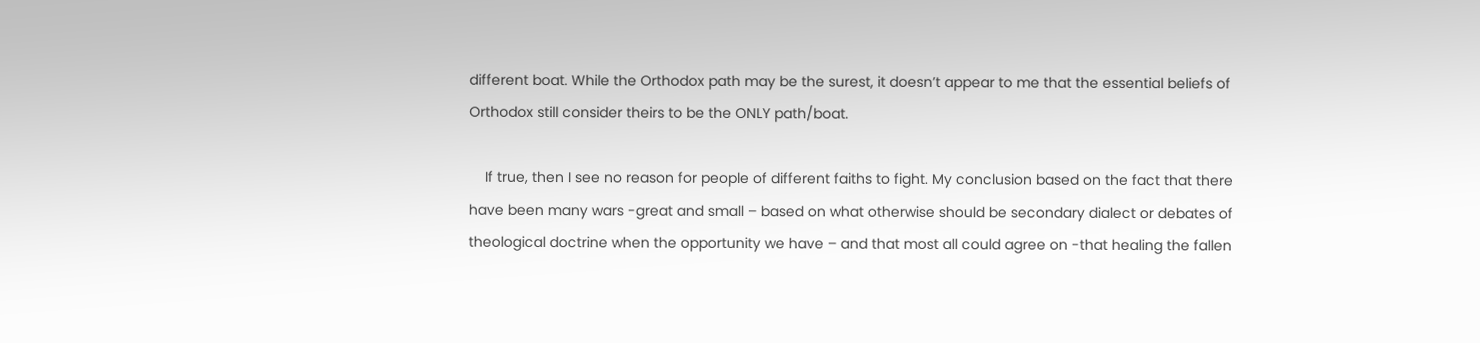different boat. While the Orthodox path may be the surest, it doesn’t appear to me that the essential beliefs of Orthodox still consider theirs to be the ONLY path/boat.

    If true, then I see no reason for people of different faiths to fight. My conclusion based on the fact that there have been many wars -great and small – based on what otherwise should be secondary dialect or debates of theological doctrine when the opportunity we have – and that most all could agree on -that healing the fallen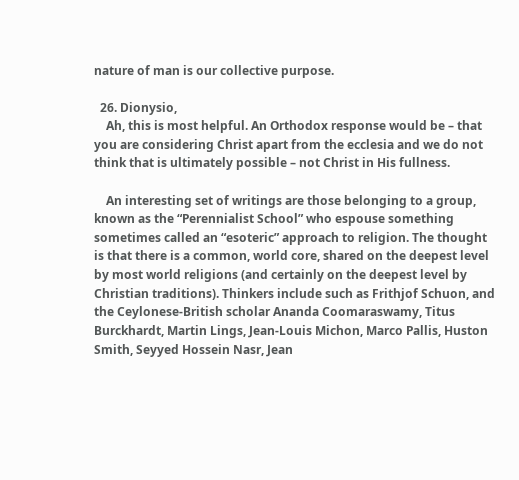nature of man is our collective purpose.

  26. Dionysio,
    Ah, this is most helpful. An Orthodox response would be – that you are considering Christ apart from the ecclesia and we do not think that is ultimately possible – not Christ in His fullness.

    An interesting set of writings are those belonging to a group, known as the “Perennialist School” who espouse something sometimes called an “esoteric” approach to religion. The thought is that there is a common, world core, shared on the deepest level by most world religions (and certainly on the deepest level by Christian traditions). Thinkers include such as Frithjof Schuon, and the Ceylonese-British scholar Ananda Coomaraswamy, Titus Burckhardt, Martin Lings, Jean-Louis Michon, Marco Pallis, Huston Smith, Seyyed Hossein Nasr, Jean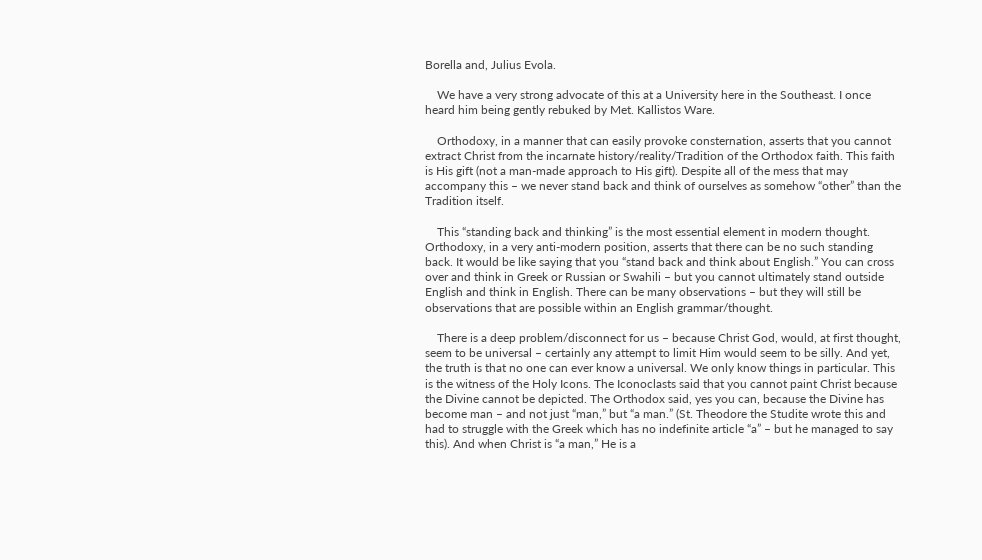Borella and, Julius Evola.

    We have a very strong advocate of this at a University here in the Southeast. I once heard him being gently rebuked by Met. Kallistos Ware.

    Orthodoxy, in a manner that can easily provoke consternation, asserts that you cannot extract Christ from the incarnate history/reality/Tradition of the Orthodox faith. This faith is His gift (not a man-made approach to His gift). Despite all of the mess that may accompany this – we never stand back and think of ourselves as somehow “other” than the Tradition itself.

    This “standing back and thinking” is the most essential element in modern thought. Orthodoxy, in a very anti-modern position, asserts that there can be no such standing back. It would be like saying that you “stand back and think about English.” You can cross over and think in Greek or Russian or Swahili – but you cannot ultimately stand outside English and think in English. There can be many observations – but they will still be observations that are possible within an English grammar/thought.

    There is a deep problem/disconnect for us – because Christ God, would, at first thought, seem to be universal – certainly any attempt to limit Him would seem to be silly. And yet, the truth is that no one can ever know a universal. We only know things in particular. This is the witness of the Holy Icons. The Iconoclasts said that you cannot paint Christ because the Divine cannot be depicted. The Orthodox said, yes you can, because the Divine has become man – and not just “man,” but “a man.” (St. Theodore the Studite wrote this and had to struggle with the Greek which has no indefinite article “a” – but he managed to say this). And when Christ is “a man,” He is a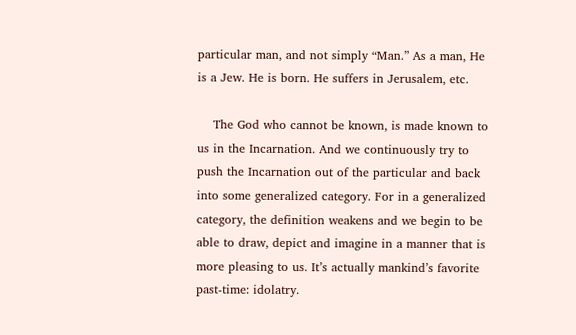particular man, and not simply “Man.” As a man, He is a Jew. He is born. He suffers in Jerusalem, etc.

    The God who cannot be known, is made known to us in the Incarnation. And we continuously try to push the Incarnation out of the particular and back into some generalized category. For in a generalized category, the definition weakens and we begin to be able to draw, depict and imagine in a manner that is more pleasing to us. It’s actually mankind’s favorite past-time: idolatry.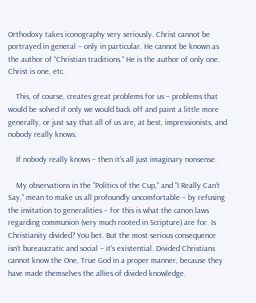Orthodoxy takes iconography very seriously. Christ cannot be portrayed in general – only in particular. He cannot be known as the author of “Christian traditions.” He is the author of only one. Christ is one, etc.

    This, of course, creates great problems for us – problems that would be solved if only we would back off and paint a little more generally, or just say that all of us are, at best, impressionists, and nobody really knows.

    If nobody really knows – then it’s all just imaginary nonsense.

    My observations in the “Politics of the Cup,” and “I Really Can’t Say,” mean to make us all profoundly uncomfortable – by refusing the invitation to generalities – for this is what the canon laws regarding communion (very much rooted in Scripture) are for. Is Christianity divided? You bet. But the most serious consequence isn’t bureaucratic and social – it’s existential. Divided Christians cannot know the One, True God in a proper manner, because they have made themselves the allies of divided knowledge.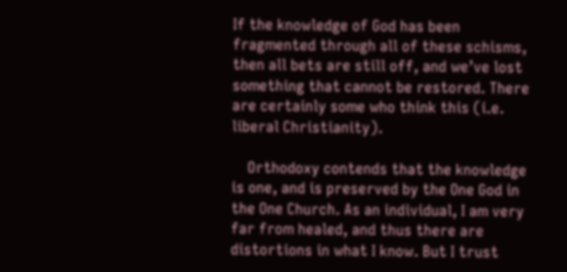If the knowledge of God has been fragmented through all of these schisms, then all bets are still off, and we’ve lost something that cannot be restored. There are certainly some who think this (i.e. liberal Christianity).

    Orthodoxy contends that the knowledge is one, and is preserved by the One God in the One Church. As an individual, I am very far from healed, and thus there are distortions in what I know. But I trust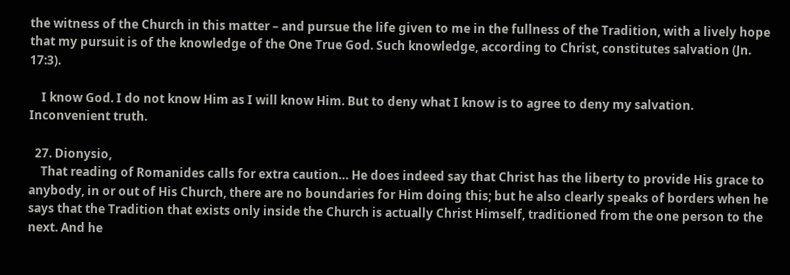the witness of the Church in this matter – and pursue the life given to me in the fullness of the Tradition, with a lively hope that my pursuit is of the knowledge of the One True God. Such knowledge, according to Christ, constitutes salvation (Jn. 17:3).

    I know God. I do not know Him as I will know Him. But to deny what I know is to agree to deny my salvation. Inconvenient truth.

  27. Dionysio,
    That reading of Romanides calls for extra caution… He does indeed say that Christ has the liberty to provide His grace to anybody, in or out of His Church, there are no boundaries for Him doing this; but he also clearly speaks of borders when he says that the Tradition that exists only inside the Church is actually Christ Himself, traditioned from the one person to the next. And he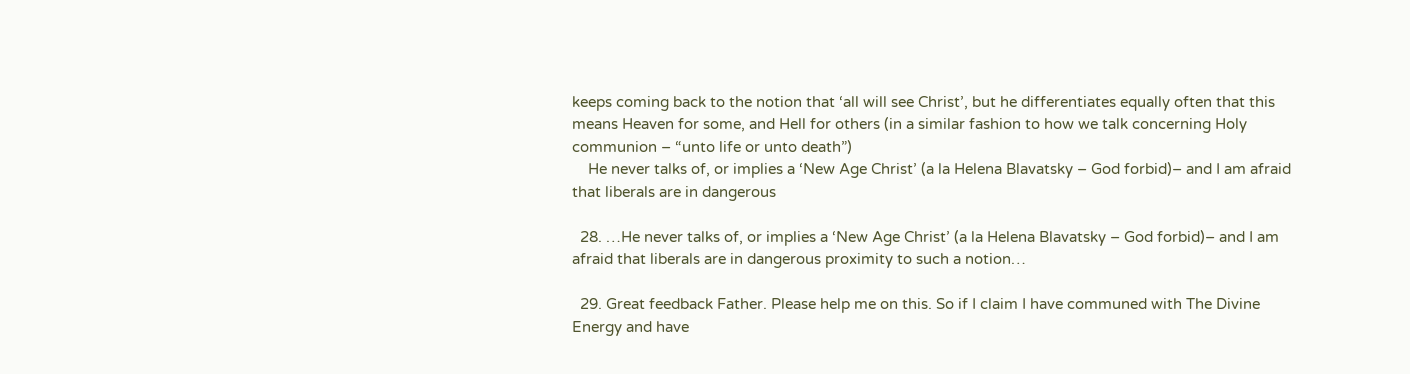keeps coming back to the notion that ‘all will see Christ’, but he differentiates equally often that this means Heaven for some, and Hell for others (in a similar fashion to how we talk concerning Holy communion – “unto life or unto death”)
    He never talks of, or implies a ‘New Age Christ’ (a la Helena Blavatsky – God forbid)– and I am afraid that liberals are in dangerous

  28. …He never talks of, or implies a ‘New Age Christ’ (a la Helena Blavatsky – God forbid)– and I am afraid that liberals are in dangerous proximity to such a notion…

  29. Great feedback Father. Please help me on this. So if I claim I have communed with The Divine Energy and have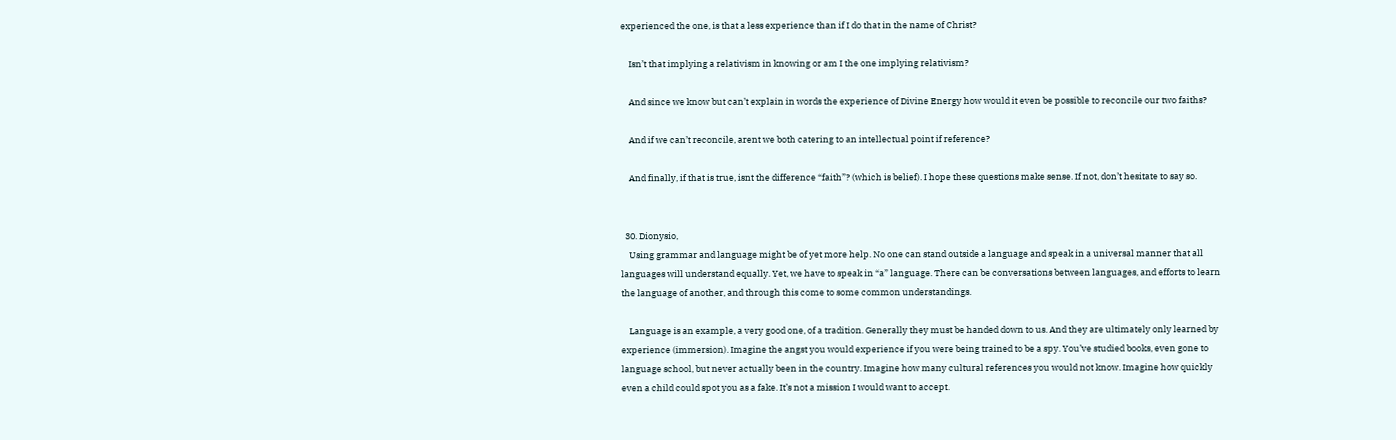experienced the one, is that a less experience than if I do that in the name of Christ?

    Isn’t that implying a relativism in knowing or am I the one implying relativism?

    And since we know but can’t explain in words the experience of Divine Energy how would it even be possible to reconcile our two faiths?

    And if we can’t reconcile, arent we both catering to an intellectual point if reference?

    And finally, if that is true, isnt the difference “faith”? (which is belief). I hope these questions make sense. If not, don’t hesitate to say so.


  30. Dionysio,
    Using grammar and language might be of yet more help. No one can stand outside a language and speak in a universal manner that all languages will understand equally. Yet, we have to speak in “a” language. There can be conversations between languages, and efforts to learn the language of another, and through this come to some common understandings.

    Language is an example, a very good one, of a tradition. Generally they must be handed down to us. And they are ultimately only learned by experience (immersion). Imagine the angst you would experience if you were being trained to be a spy. You’ve studied books, even gone to language school, but never actually been in the country. Imagine how many cultural references you would not know. Imagine how quickly even a child could spot you as a fake. It’s not a mission I would want to accept.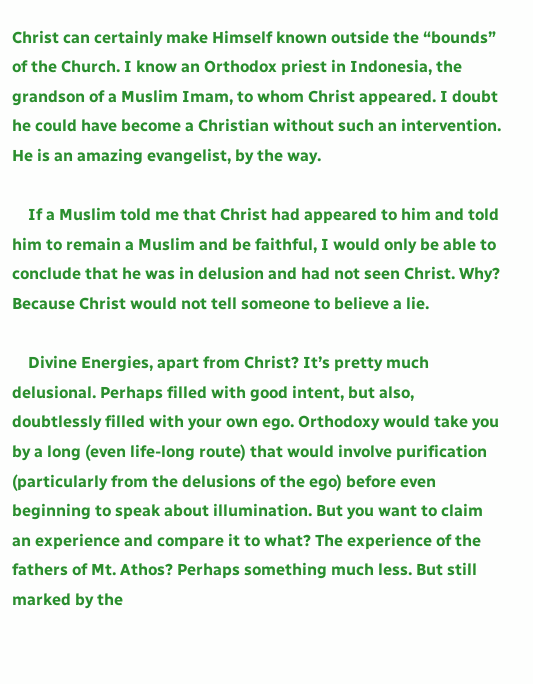Christ can certainly make Himself known outside the “bounds” of the Church. I know an Orthodox priest in Indonesia, the grandson of a Muslim Imam, to whom Christ appeared. I doubt he could have become a Christian without such an intervention. He is an amazing evangelist, by the way.

    If a Muslim told me that Christ had appeared to him and told him to remain a Muslim and be faithful, I would only be able to conclude that he was in delusion and had not seen Christ. Why? Because Christ would not tell someone to believe a lie.

    Divine Energies, apart from Christ? It’s pretty much delusional. Perhaps filled with good intent, but also, doubtlessly filled with your own ego. Orthodoxy would take you by a long (even life-long route) that would involve purification (particularly from the delusions of the ego) before even beginning to speak about illumination. But you want to claim an experience and compare it to what? The experience of the fathers of Mt. Athos? Perhaps something much less. But still marked by the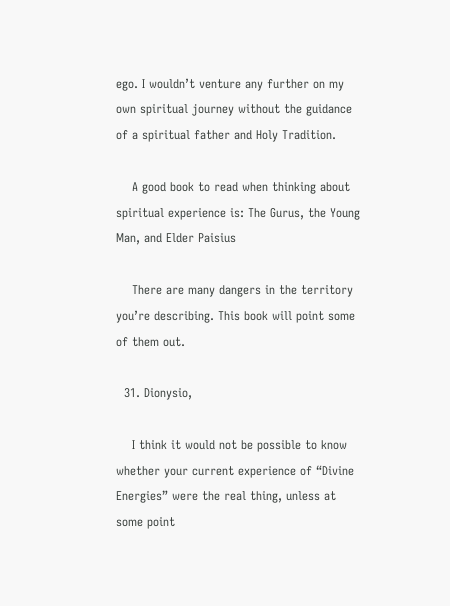ego. I wouldn’t venture any further on my own spiritual journey without the guidance of a spiritual father and Holy Tradition.

    A good book to read when thinking about spiritual experience is: The Gurus, the Young Man, and Elder Paisius

    There are many dangers in the territory you’re describing. This book will point some of them out.

  31. Dionysio,

    I think it would not be possible to know whether your current experience of “Divine Energies” were the real thing, unless at some point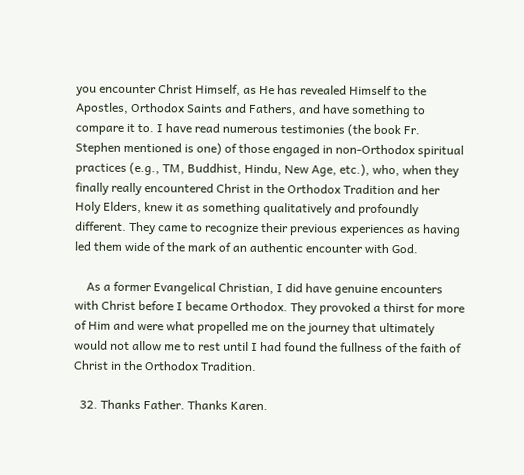you encounter Christ Himself, as He has revealed Himself to the Apostles, Orthodox Saints and Fathers, and have something to compare it to. I have read numerous testimonies (the book Fr. Stephen mentioned is one) of those engaged in non-Orthodox spiritual practices (e.g., TM, Buddhist, Hindu, New Age, etc.), who, when they finally really encountered Christ in the Orthodox Tradition and her Holy Elders, knew it as something qualitatively and profoundly different. They came to recognize their previous experiences as having led them wide of the mark of an authentic encounter with God.

    As a former Evangelical Christian, I did have genuine encounters with Christ before I became Orthodox. They provoked a thirst for more of Him and were what propelled me on the journey that ultimately would not allow me to rest until I had found the fullness of the faith of Christ in the Orthodox Tradition.

  32. Thanks Father. Thanks Karen.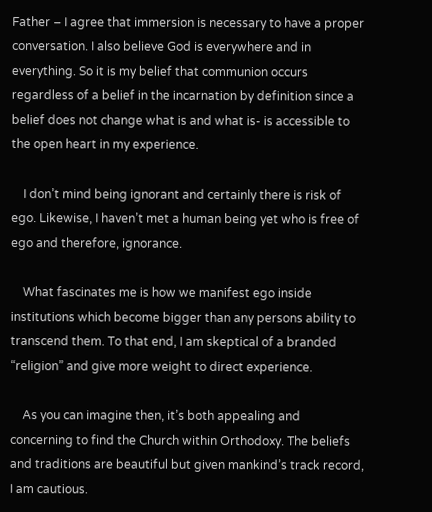Father – I agree that immersion is necessary to have a proper conversation. I also believe God is everywhere and in everything. So it is my belief that communion occurs regardless of a belief in the incarnation by definition since a belief does not change what is and what is- is accessible to the open heart in my experience.

    I don’t mind being ignorant and certainly there is risk of ego. Likewise, I haven’t met a human being yet who is free of ego and therefore, ignorance.

    What fascinates me is how we manifest ego inside institutions which become bigger than any persons ability to transcend them. To that end, I am skeptical of a branded “religion” and give more weight to direct experience.

    As you can imagine then, it’s both appealing and concerning to find the Church within Orthodoxy. The beliefs and traditions are beautiful but given mankind’s track record, I am cautious.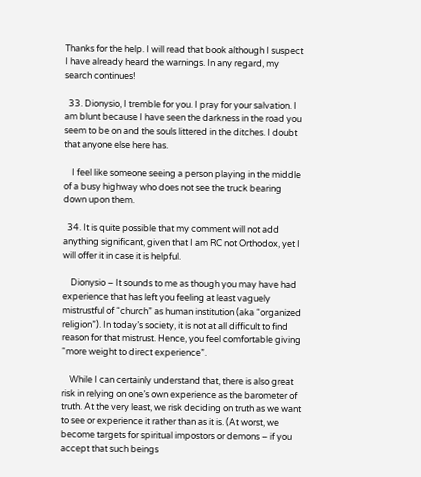Thanks for the help. I will read that book although I suspect I have already heard the warnings. In any regard, my search continues!

  33. Dionysio, I tremble for you. I pray for your salvation. I am blunt because I have seen the darkness in the road you seem to be on and the souls littered in the ditches. I doubt that anyone else here has.

    I feel like someone seeing a person playing in the middle of a busy highway who does not see the truck bearing down upon them.

  34. It is quite possible that my comment will not add anything significant, given that I am RC not Orthodox, yet I will offer it in case it is helpful.

    Dionysio – It sounds to me as though you may have had experience that has left you feeling at least vaguely mistrustful of “church” as human institution (aka “organized religion”). In today’s society, it is not at all difficult to find reason for that mistrust. Hence, you feel comfortable giving “more weight to direct experience”.

    While I can certainly understand that, there is also great risk in relying on one’s own experience as the barometer of truth. At the very least, we risk deciding on truth as we want to see or experience it rather than as it is. (At worst, we become targets for spiritual impostors or demons – if you accept that such beings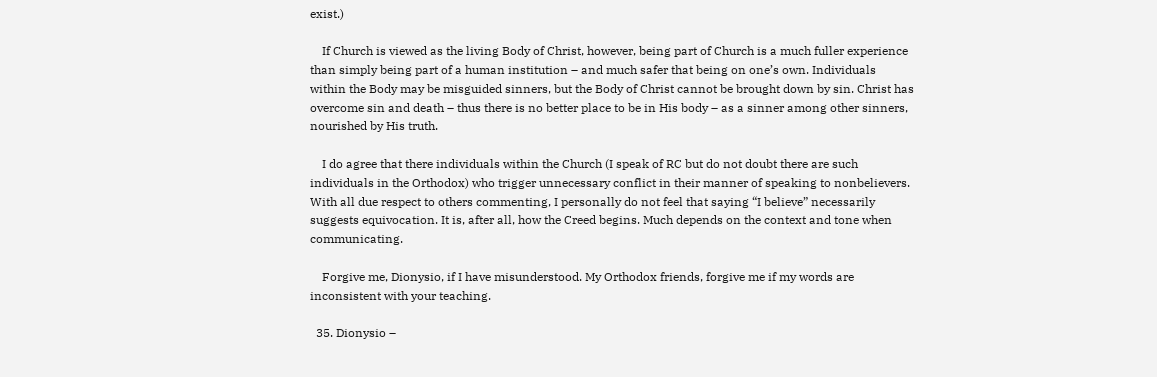exist.)

    If Church is viewed as the living Body of Christ, however, being part of Church is a much fuller experience than simply being part of a human institution – and much safer that being on one’s own. Individuals within the Body may be misguided sinners, but the Body of Christ cannot be brought down by sin. Christ has overcome sin and death – thus there is no better place to be in His body – as a sinner among other sinners, nourished by His truth.

    I do agree that there individuals within the Church (I speak of RC but do not doubt there are such individuals in the Orthodox) who trigger unnecessary conflict in their manner of speaking to nonbelievers. With all due respect to others commenting, I personally do not feel that saying “I believe” necessarily suggests equivocation. It is, after all, how the Creed begins. Much depends on the context and tone when communicating.

    Forgive me, Dionysio, if I have misunderstood. My Orthodox friends, forgive me if my words are inconsistent with your teaching.

  35. Dionysio –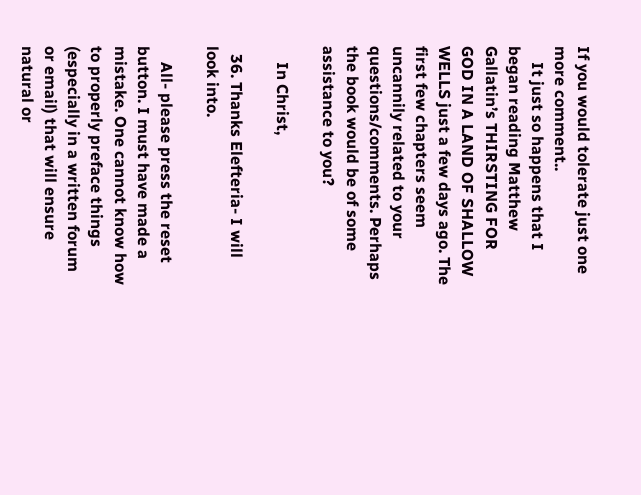If you would tolerate just one more comment..
    It just so happens that I began reading Matthew Gallatin’s THIRSTING FOR GOD IN A LAND OF SHALLOW WELLS just a few days ago. The first few chapters seem uncannily related to your questions/comments. Perhaps the book would be of some assistance to you?

    In Christ,

  36. Thanks Elefteria- I will look into.

    All- please press the reset button. I must have made a mistake. One cannot know how to properly preface things (especially in a written forum or email) that will ensure natural or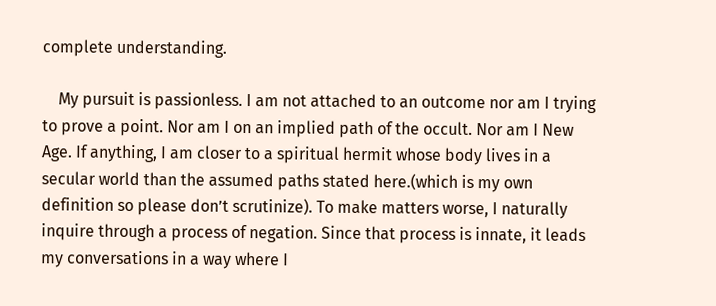complete understanding.

    My pursuit is passionless. I am not attached to an outcome nor am I trying to prove a point. Nor am I on an implied path of the occult. Nor am I New Age. If anything, I am closer to a spiritual hermit whose body lives in a secular world than the assumed paths stated here.(which is my own definition so please don’t scrutinize). To make matters worse, I naturally inquire through a process of negation. Since that process is innate, it leads my conversations in a way where I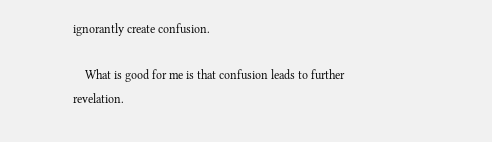ignorantly create confusion.

    What is good for me is that confusion leads to further revelation.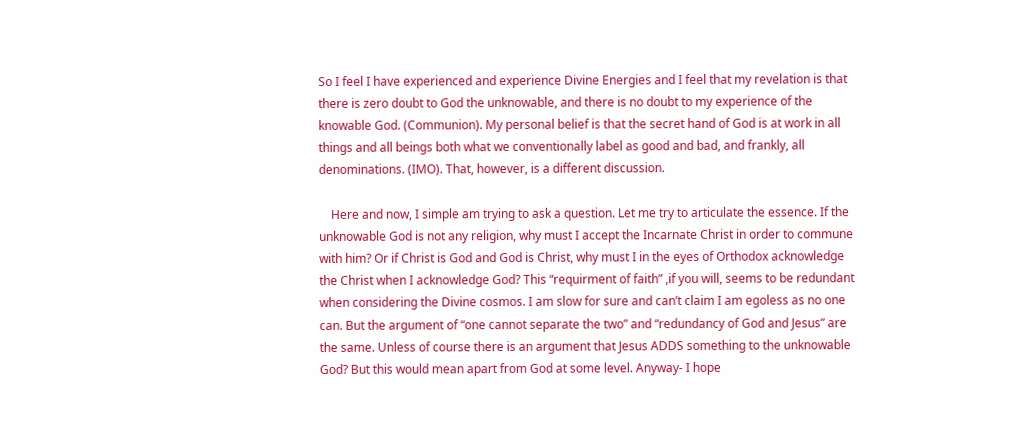So I feel I have experienced and experience Divine Energies and I feel that my revelation is that there is zero doubt to God the unknowable, and there is no doubt to my experience of the knowable God. (Communion). My personal belief is that the secret hand of God is at work in all things and all beings both what we conventionally label as good and bad, and frankly, all denominations. (IMO). That, however, is a different discussion.

    Here and now, I simple am trying to ask a question. Let me try to articulate the essence. If the unknowable God is not any religion, why must I accept the Incarnate Christ in order to commune with him? Or if Christ is God and God is Christ, why must I in the eyes of Orthodox acknowledge the Christ when I acknowledge God? This “requirment of faith” ,if you will, seems to be redundant when considering the Divine cosmos. I am slow for sure and can’t claim I am egoless as no one can. But the argument of “one cannot separate the two” and “redundancy of God and Jesus” are the same. Unless of course there is an argument that Jesus ADDS something to the unknowable God? But this would mean apart from God at some level. Anyway- I hope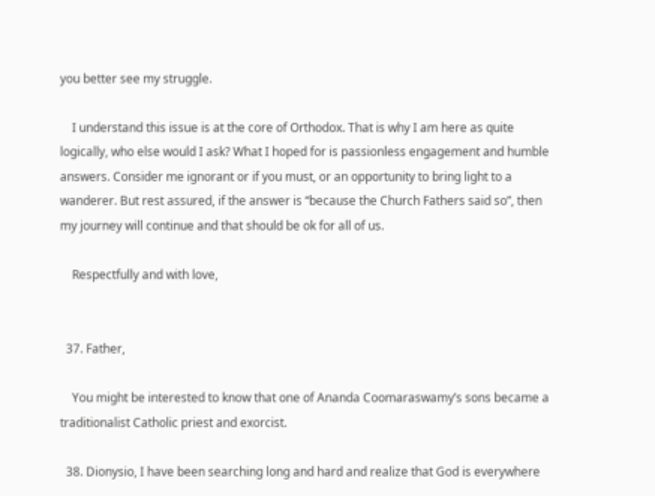you better see my struggle.

    I understand this issue is at the core of Orthodox. That is why I am here as quite logically, who else would I ask? What I hoped for is passionless engagement and humble answers. Consider me ignorant or if you must, or an opportunity to bring light to a wanderer. But rest assured, if the answer is “because the Church Fathers said so”, then my journey will continue and that should be ok for all of us.

    Respectfully and with love,


  37. Father,

    You might be interested to know that one of Ananda Coomaraswamy’s sons became a traditionalist Catholic priest and exorcist.

  38. Dionysio, I have been searching long and hard and realize that God is everywhere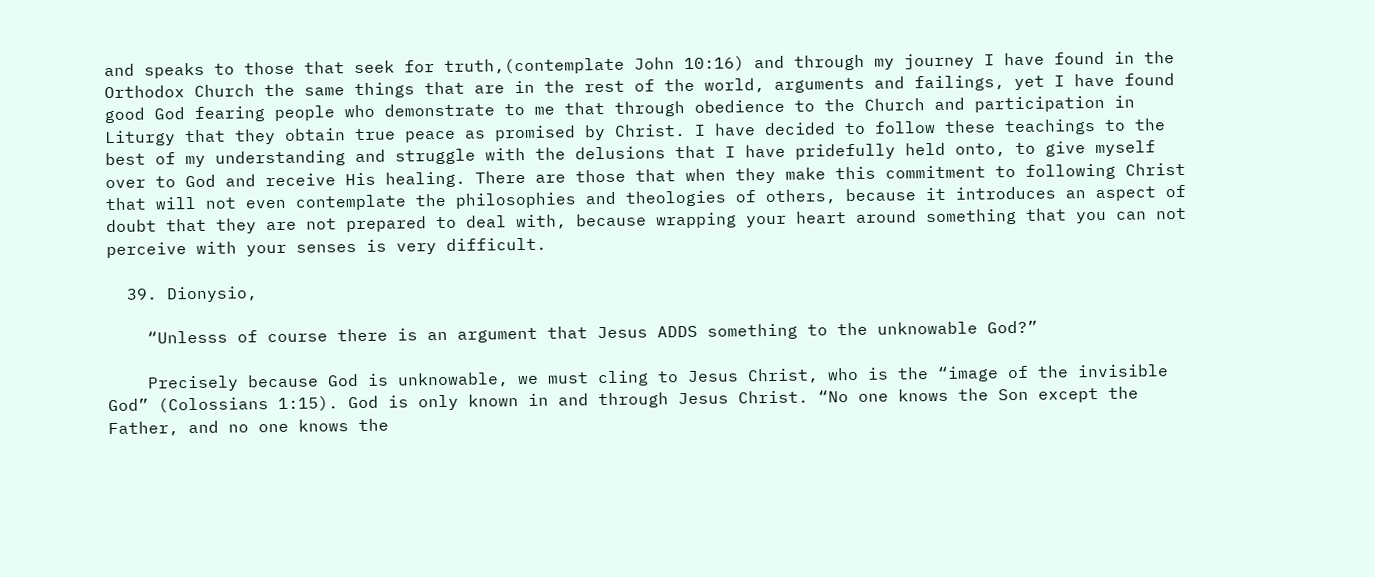and speaks to those that seek for truth,(contemplate John 10:16) and through my journey I have found in the Orthodox Church the same things that are in the rest of the world, arguments and failings, yet I have found good God fearing people who demonstrate to me that through obedience to the Church and participation in Liturgy that they obtain true peace as promised by Christ. I have decided to follow these teachings to the best of my understanding and struggle with the delusions that I have pridefully held onto, to give myself over to God and receive His healing. There are those that when they make this commitment to following Christ that will not even contemplate the philosophies and theologies of others, because it introduces an aspect of doubt that they are not prepared to deal with, because wrapping your heart around something that you can not perceive with your senses is very difficult.

  39. Dionysio,

    “Unlesss of course there is an argument that Jesus ADDS something to the unknowable God?”

    Precisely because God is unknowable, we must cling to Jesus Christ, who is the “image of the invisible God” (Colossians 1:15). God is only known in and through Jesus Christ. “No one knows the Son except the Father, and no one knows the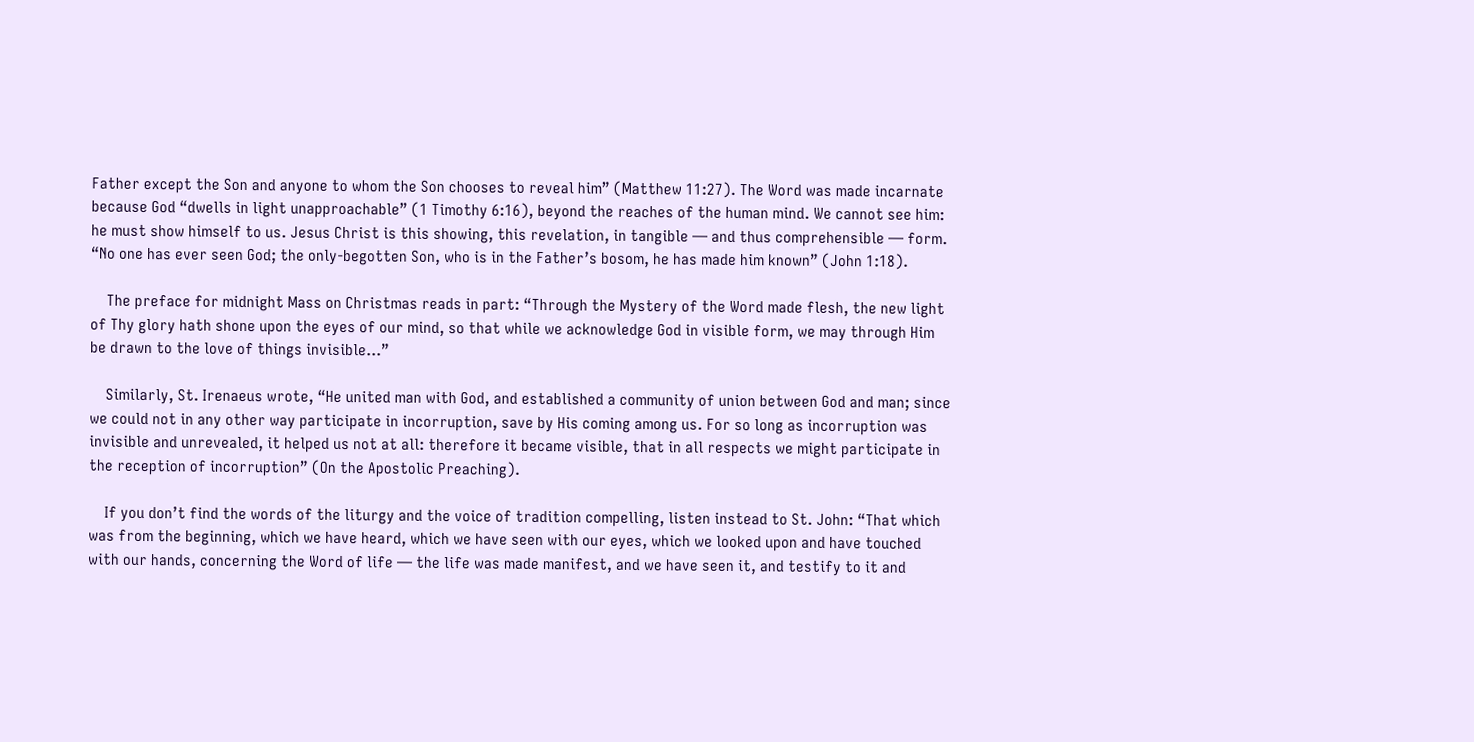Father except the Son and anyone to whom the Son chooses to reveal him” (Matthew 11:27). The Word was made incarnate because God “dwells in light unapproachable” (1 Timothy 6:16), beyond the reaches of the human mind. We cannot see him: he must show himself to us. Jesus Christ is this showing, this revelation, in tangible — and thus comprehensible — form. “No one has ever seen God; the only-begotten Son, who is in the Father’s bosom, he has made him known” (John 1:18).

    The preface for midnight Mass on Christmas reads in part: “Through the Mystery of the Word made flesh, the new light of Thy glory hath shone upon the eyes of our mind, so that while we acknowledge God in visible form, we may through Him be drawn to the love of things invisible…”

    Similarly, St. Irenaeus wrote, “He united man with God, and established a community of union between God and man; since we could not in any other way participate in incorruption, save by His coming among us. For so long as incorruption was invisible and unrevealed, it helped us not at all: therefore it became visible, that in all respects we might participate in the reception of incorruption” (On the Apostolic Preaching).

    If you don’t find the words of the liturgy and the voice of tradition compelling, listen instead to St. John: “That which was from the beginning, which we have heard, which we have seen with our eyes, which we looked upon and have touched with our hands, concerning the Word of life — the life was made manifest, and we have seen it, and testify to it and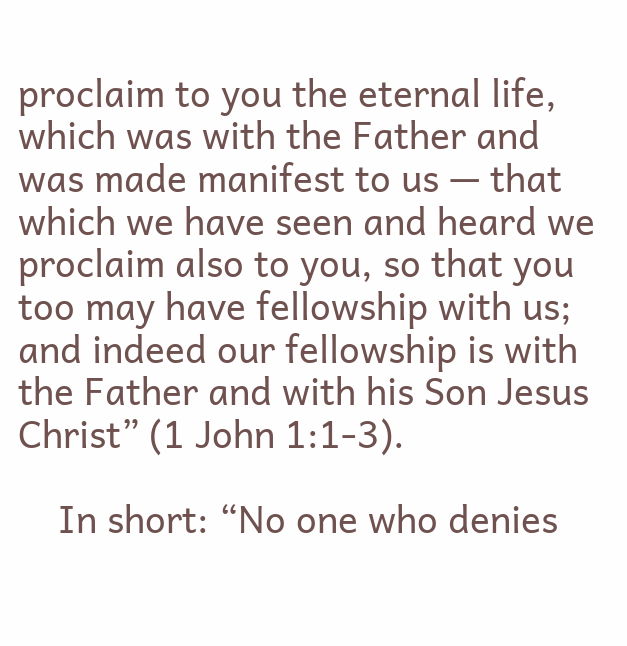proclaim to you the eternal life, which was with the Father and was made manifest to us — that which we have seen and heard we proclaim also to you, so that you too may have fellowship with us; and indeed our fellowship is with the Father and with his Son Jesus Christ” (1 John 1:1-3).

    In short: “No one who denies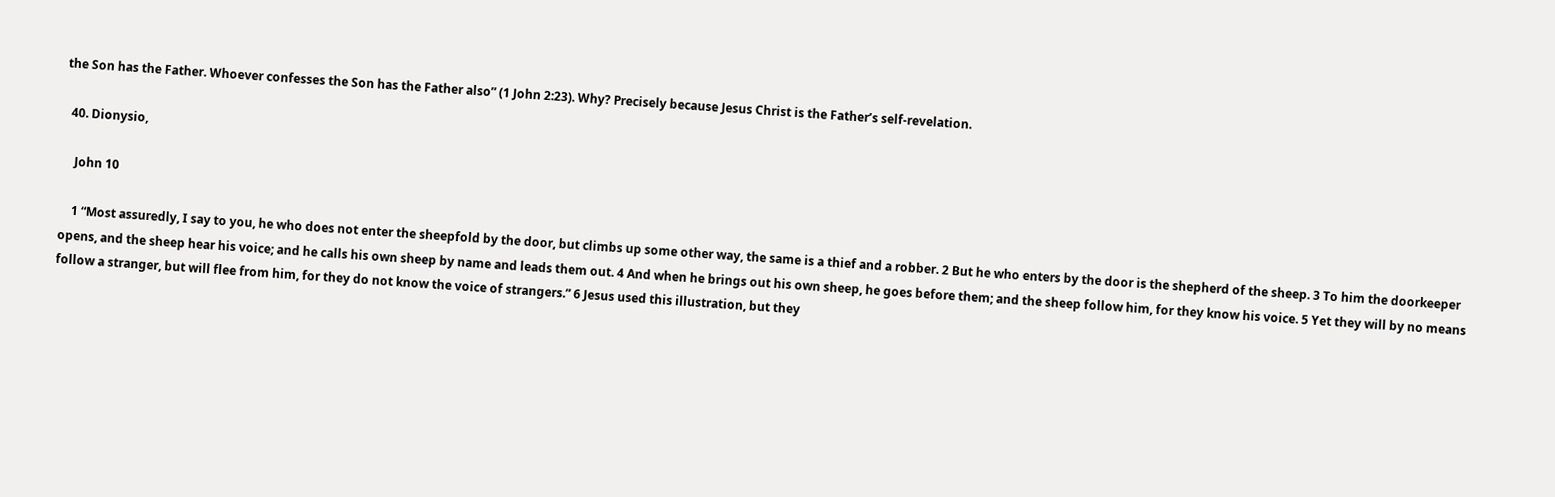the Son has the Father. Whoever confesses the Son has the Father also” (1 John 2:23). Why? Precisely because Jesus Christ is the Father’s self-revelation.

  40. Dionysio,

    John 10

    1 “Most assuredly, I say to you, he who does not enter the sheepfold by the door, but climbs up some other way, the same is a thief and a robber. 2 But he who enters by the door is the shepherd of the sheep. 3 To him the doorkeeper opens, and the sheep hear his voice; and he calls his own sheep by name and leads them out. 4 And when he brings out his own sheep, he goes before them; and the sheep follow him, for they know his voice. 5 Yet they will by no means follow a stranger, but will flee from him, for they do not know the voice of strangers.” 6 Jesus used this illustration, but they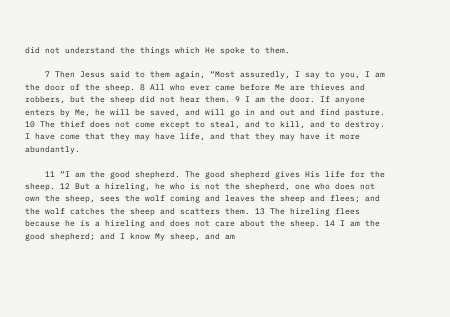did not understand the things which He spoke to them.

    7 Then Jesus said to them again, “Most assuredly, I say to you, I am the door of the sheep. 8 All who ever came before Me are thieves and robbers, but the sheep did not hear them. 9 I am the door. If anyone enters by Me, he will be saved, and will go in and out and find pasture. 10 The thief does not come except to steal, and to kill, and to destroy. I have come that they may have life, and that they may have it more abundantly.

    11 “I am the good shepherd. The good shepherd gives His life for the sheep. 12 But a hireling, he who is not the shepherd, one who does not own the sheep, sees the wolf coming and leaves the sheep and flees; and the wolf catches the sheep and scatters them. 13 The hireling flees because he is a hireling and does not care about the sheep. 14 I am the good shepherd; and I know My sheep, and am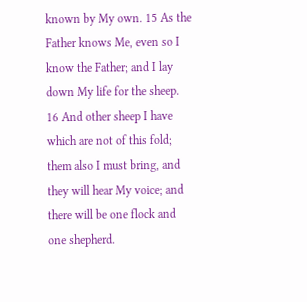known by My own. 15 As the Father knows Me, even so I know the Father; and I lay down My life for the sheep. 16 And other sheep I have which are not of this fold; them also I must bring, and they will hear My voice; and there will be one flock and one shepherd.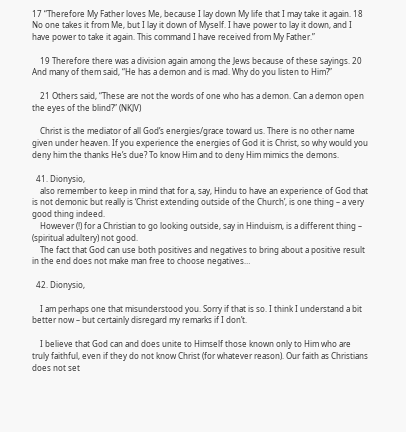17 “Therefore My Father loves Me, because I lay down My life that I may take it again. 18 No one takes it from Me, but I lay it down of Myself. I have power to lay it down, and I have power to take it again. This command I have received from My Father.”

    19 Therefore there was a division again among the Jews because of these sayings. 20 And many of them said, “He has a demon and is mad. Why do you listen to Him?”

    21 Others said, “These are not the words of one who has a demon. Can a demon open the eyes of the blind?” (NKJV)

    Christ is the mediator of all God’s energies/grace toward us. There is no other name given under heaven. If you experience the energies of God it is Christ, so why would you deny him the thanks He’s due? To know Him and to deny Him mimics the demons.

  41. Dionysio,
    also remember to keep in mind that for a, say, Hindu to have an experience of God that is not demonic but really is ‘Christ extending outside of the Church’, is one thing – a very good thing indeed.
    However (!) for a Christian to go looking outside, say in Hinduism, is a different thing – (spiritual adultery) not good.
    The fact that God can use both positives and negatives to bring about a positive result in the end does not make man free to choose negatives…

  42. Dionysio,

    I am perhaps one that misunderstood you. Sorry if that is so. I think I understand a bit better now – but certainly disregard my remarks if I don’t.

    I believe that God can and does unite to Himself those known only to Him who are truly faithful, even if they do not know Christ (for whatever reason). Our faith as Christians does not set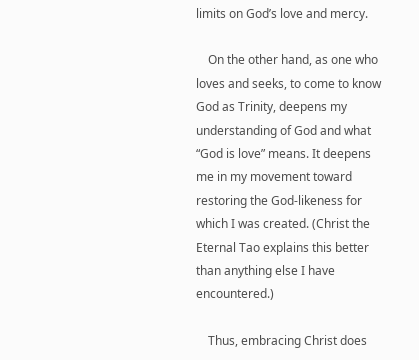limits on God’s love and mercy.

    On the other hand, as one who loves and seeks, to come to know God as Trinity, deepens my understanding of God and what “God is love” means. It deepens me in my movement toward restoring the God-likeness for which I was created. (Christ the Eternal Tao explains this better than anything else I have encountered.)

    Thus, embracing Christ does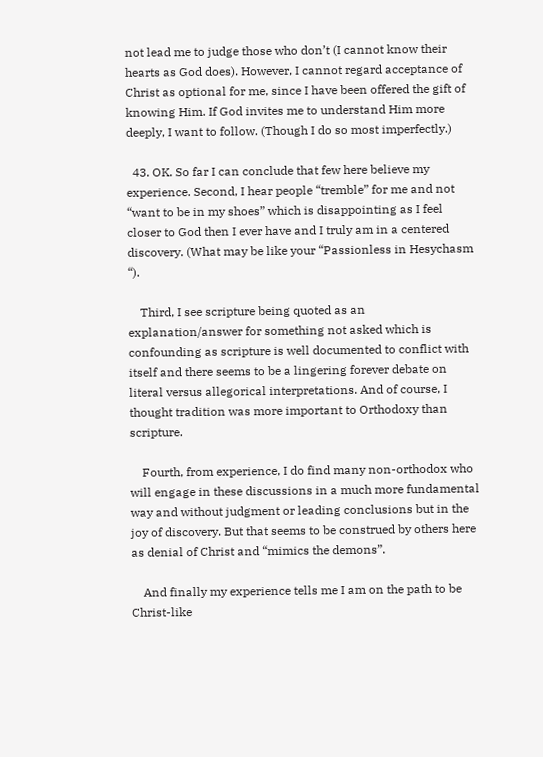not lead me to judge those who don’t (I cannot know their hearts as God does). However, I cannot regard acceptance of Christ as optional for me, since I have been offered the gift of knowing Him. If God invites me to understand Him more deeply, I want to follow. (Though I do so most imperfectly.)

  43. OK. So far I can conclude that few here believe my experience. Second, I hear people “tremble” for me and not “want to be in my shoes” which is disappointing as I feel closer to God then I ever have and I truly am in a centered discovery. (What may be like your “Passionless in Hesychasm “).

    Third, I see scripture being quoted as an explanation/answer for something not asked which is confounding as scripture is well documented to conflict with itself and there seems to be a lingering forever debate on literal versus allegorical interpretations. And of course, I thought tradition was more important to Orthodoxy than scripture.

    Fourth, from experience, I do find many non-orthodox who will engage in these discussions in a much more fundamental way and without judgment or leading conclusions but in the joy of discovery. But that seems to be construed by others here as denial of Christ and “mimics the demons”.

    And finally my experience tells me I am on the path to be Christ-like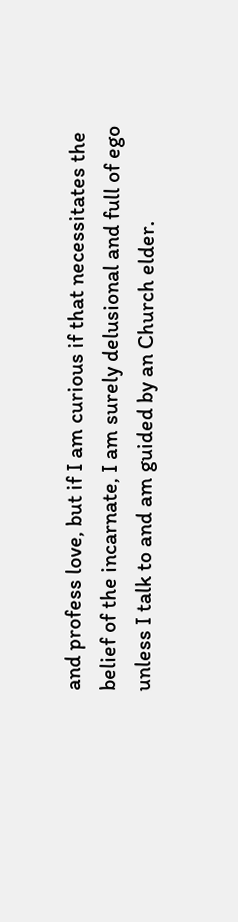and profess love, but if I am curious if that necessitates the belief of the incarnate, I am surely delusional and full of ego unless I talk to and am guided by an Church elder.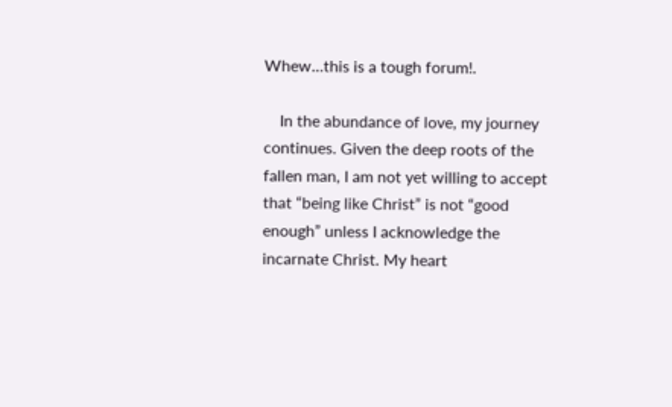Whew…this is a tough forum!.

    In the abundance of love, my journey continues. Given the deep roots of the fallen man, I am not yet willing to accept that “being like Christ” is not “good enough” unless I acknowledge the incarnate Christ. My heart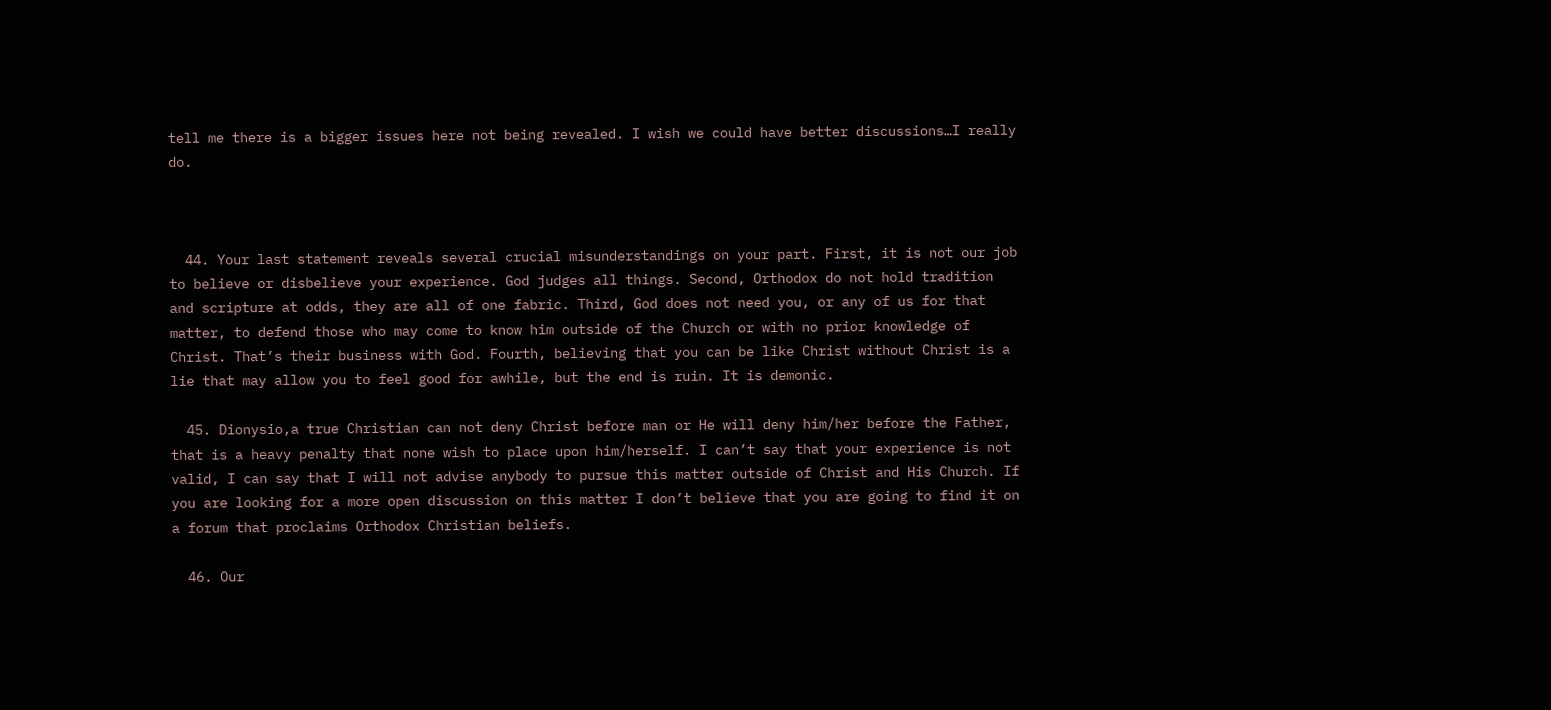tell me there is a bigger issues here not being revealed. I wish we could have better discussions…I really do.



  44. Your last statement reveals several crucial misunderstandings on your part. First, it is not our job to believe or disbelieve your experience. God judges all things. Second, Orthodox do not hold tradition and scripture at odds, they are all of one fabric. Third, God does not need you, or any of us for that matter, to defend those who may come to know him outside of the Church or with no prior knowledge of Christ. That’s their business with God. Fourth, believing that you can be like Christ without Christ is a lie that may allow you to feel good for awhile, but the end is ruin. It is demonic.

  45. Dionysio,a true Christian can not deny Christ before man or He will deny him/her before the Father, that is a heavy penalty that none wish to place upon him/herself. I can’t say that your experience is not valid, I can say that I will not advise anybody to pursue this matter outside of Christ and His Church. If you are looking for a more open discussion on this matter I don’t believe that you are going to find it on a forum that proclaims Orthodox Christian beliefs.

  46. Our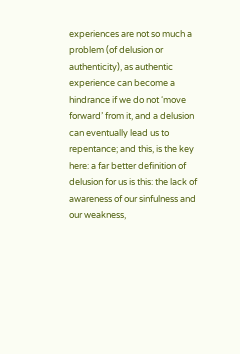experiences are not so much a problem (of delusion or authenticity), as authentic experience can become a hindrance if we do not ‘move forward’ from it, and a delusion can eventually lead us to repentance; and this, is the key here: a far better definition of delusion for us is this: the lack of awareness of our sinfulness and our weakness,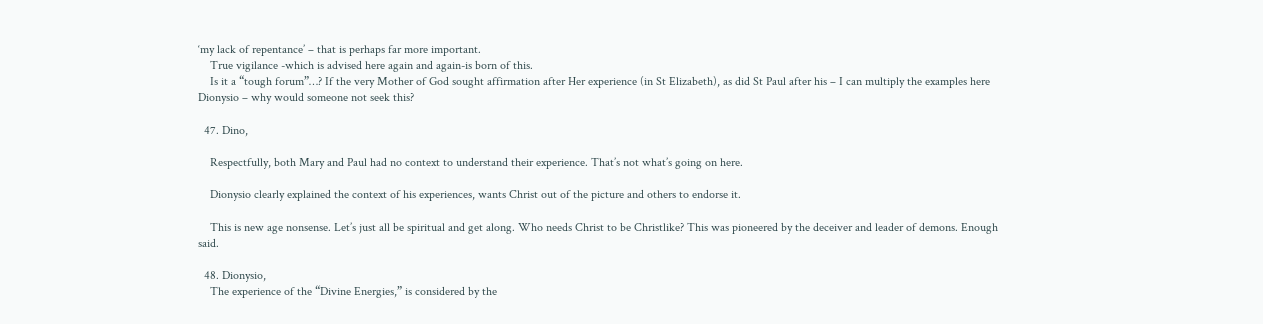‘my lack of repentance’ – that is perhaps far more important.
    True vigilance -which is advised here again and again-is born of this.
    Is it a “tough forum”…? If the very Mother of God sought affirmation after Her experience (in St Elizabeth), as did St Paul after his – I can multiply the examples here Dionysio – why would someone not seek this?

  47. Dino,

    Respectfully, both Mary and Paul had no context to understand their experience. That’s not what’s going on here.

    Dionysio clearly explained the context of his experiences, wants Christ out of the picture and others to endorse it.

    This is new age nonsense. Let’s just all be spiritual and get along. Who needs Christ to be Christlike? This was pioneered by the deceiver and leader of demons. Enough said.

  48. Dionysio,
    The experience of the “Divine Energies,” is considered by the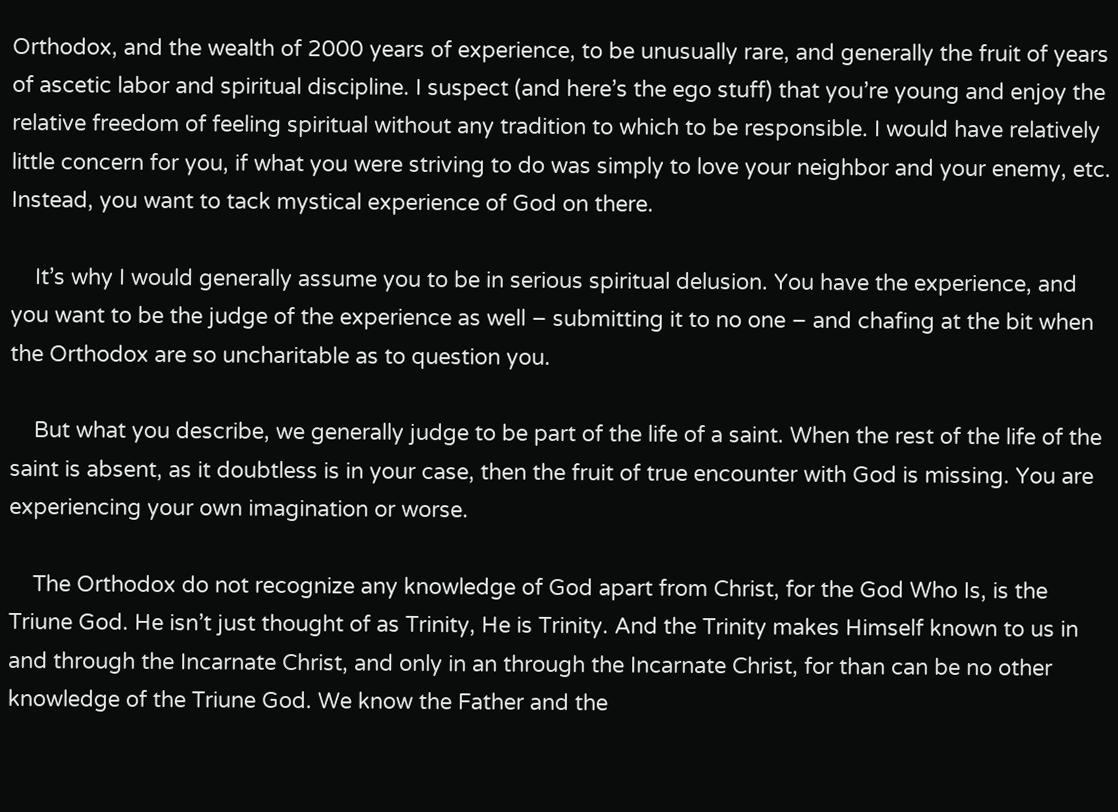Orthodox, and the wealth of 2000 years of experience, to be unusually rare, and generally the fruit of years of ascetic labor and spiritual discipline. I suspect (and here’s the ego stuff) that you’re young and enjoy the relative freedom of feeling spiritual without any tradition to which to be responsible. I would have relatively little concern for you, if what you were striving to do was simply to love your neighbor and your enemy, etc. Instead, you want to tack mystical experience of God on there.

    It’s why I would generally assume you to be in serious spiritual delusion. You have the experience, and you want to be the judge of the experience as well – submitting it to no one – and chafing at the bit when the Orthodox are so uncharitable as to question you.

    But what you describe, we generally judge to be part of the life of a saint. When the rest of the life of the saint is absent, as it doubtless is in your case, then the fruit of true encounter with God is missing. You are experiencing your own imagination or worse.

    The Orthodox do not recognize any knowledge of God apart from Christ, for the God Who Is, is the Triune God. He isn’t just thought of as Trinity, He is Trinity. And the Trinity makes Himself known to us in and through the Incarnate Christ, and only in an through the Incarnate Christ, for than can be no other knowledge of the Triune God. We know the Father and the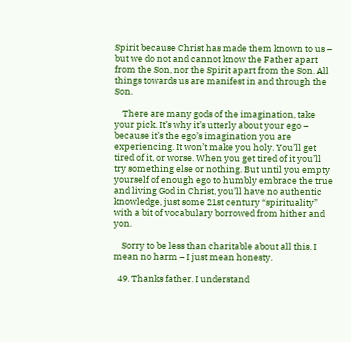Spirit because Christ has made them known to us – but we do not and cannot know the Father apart from the Son, nor the Spirit apart from the Son. All things towards us are manifest in and through the Son.

    There are many gods of the imagination, take your pick. It’s why it’s utterly about your ego – because it’s the ego’s imagination you are experiencing. It won’t make you holy. You’ll get tired of it, or worse. When you get tired of it you’ll try something else or nothing. But until you empty yourself of enough ego to humbly embrace the true and living God in Christ, you’ll have no authentic knowledge, just some 21st century “spirituality” with a bit of vocabulary borrowed from hither and yon.

    Sorry to be less than charitable about all this. I mean no harm – I just mean honesty.

  49. Thanks father. I understand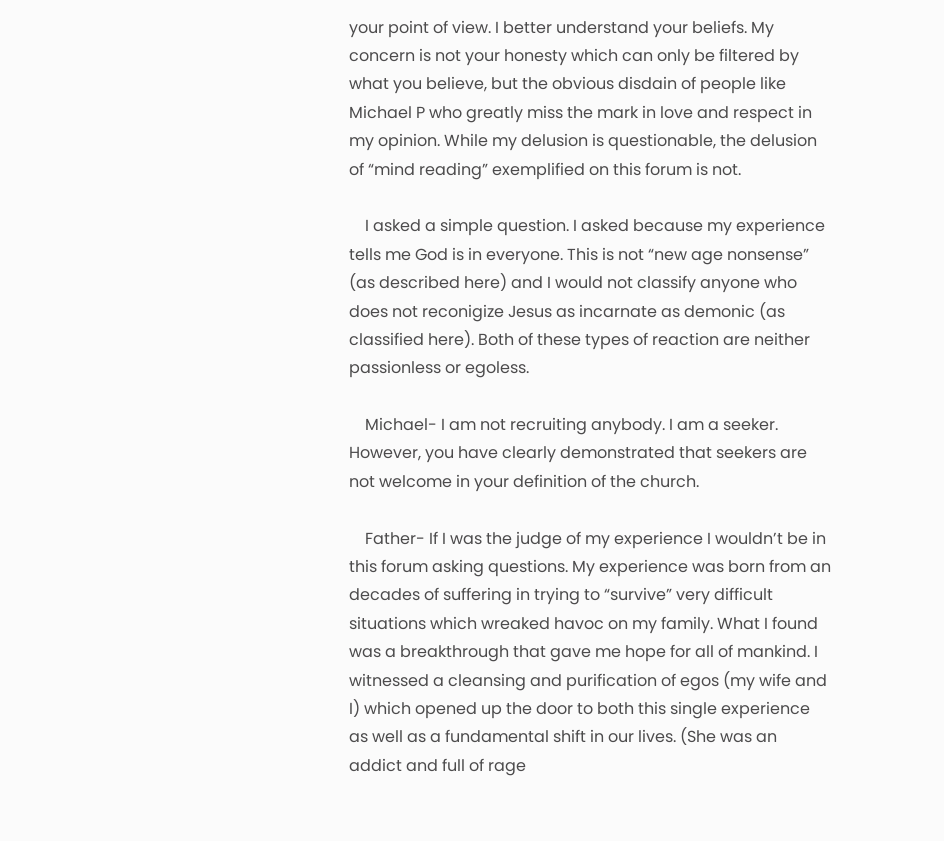your point of view. I better understand your beliefs. My concern is not your honesty which can only be filtered by what you believe, but the obvious disdain of people like Michael P who greatly miss the mark in love and respect in my opinion. While my delusion is questionable, the delusion of “mind reading” exemplified on this forum is not.

    I asked a simple question. I asked because my experience tells me God is in everyone. This is not “new age nonsense” (as described here) and I would not classify anyone who does not reconigize Jesus as incarnate as demonic (as classified here). Both of these types of reaction are neither passionless or egoless.

    Michael- I am not recruiting anybody. I am a seeker. However, you have clearly demonstrated that seekers are not welcome in your definition of the church.

    Father- If I was the judge of my experience I wouldn’t be in this forum asking questions. My experience was born from an decades of suffering in trying to “survive” very difficult situations which wreaked havoc on my family. What I found was a breakthrough that gave me hope for all of mankind. I witnessed a cleansing and purification of egos (my wife and I) which opened up the door to both this single experience as well as a fundamental shift in our lives. (She was an addict and full of rage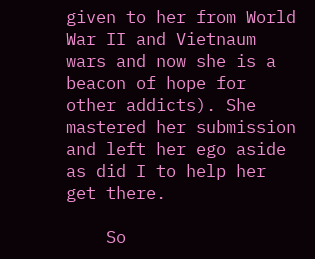given to her from World War II and Vietnaum wars and now she is a beacon of hope for other addicts). She mastered her submission and left her ego aside as did I to help her get there.

    So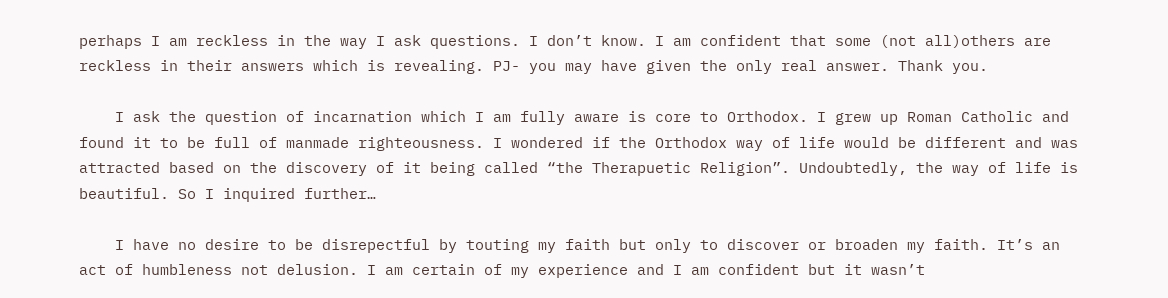perhaps I am reckless in the way I ask questions. I don’t know. I am confident that some (not all)others are reckless in their answers which is revealing. PJ- you may have given the only real answer. Thank you.

    I ask the question of incarnation which I am fully aware is core to Orthodox. I grew up Roman Catholic and found it to be full of manmade righteousness. I wondered if the Orthodox way of life would be different and was attracted based on the discovery of it being called “the Therapuetic Religion”. Undoubtedly, the way of life is beautiful. So I inquired further…

    I have no desire to be disrepectful by touting my faith but only to discover or broaden my faith. It’s an act of humbleness not delusion. I am certain of my experience and I am confident but it wasn’t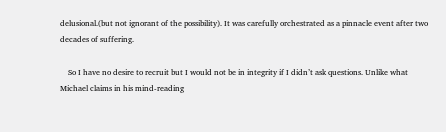delusional.(but not ignorant of the possibility). It was carefully orchestrated as a pinnacle event after two decades of suffering.

    So I have no desire to recruit but I would not be in integrity if I didn’t ask questions. Unlike what Michael claims in his mind-reading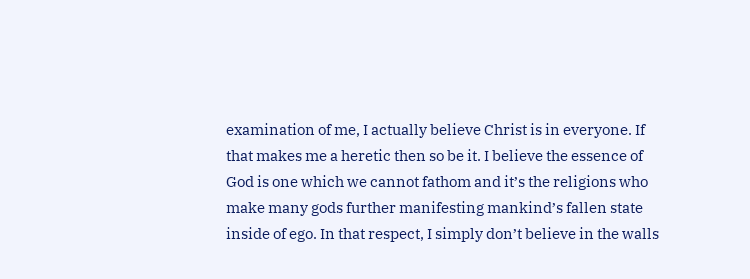examination of me, I actually believe Christ is in everyone. If that makes me a heretic then so be it. I believe the essence of God is one which we cannot fathom and it’s the religions who make many gods further manifesting mankind’s fallen state inside of ego. In that respect, I simply don’t believe in the walls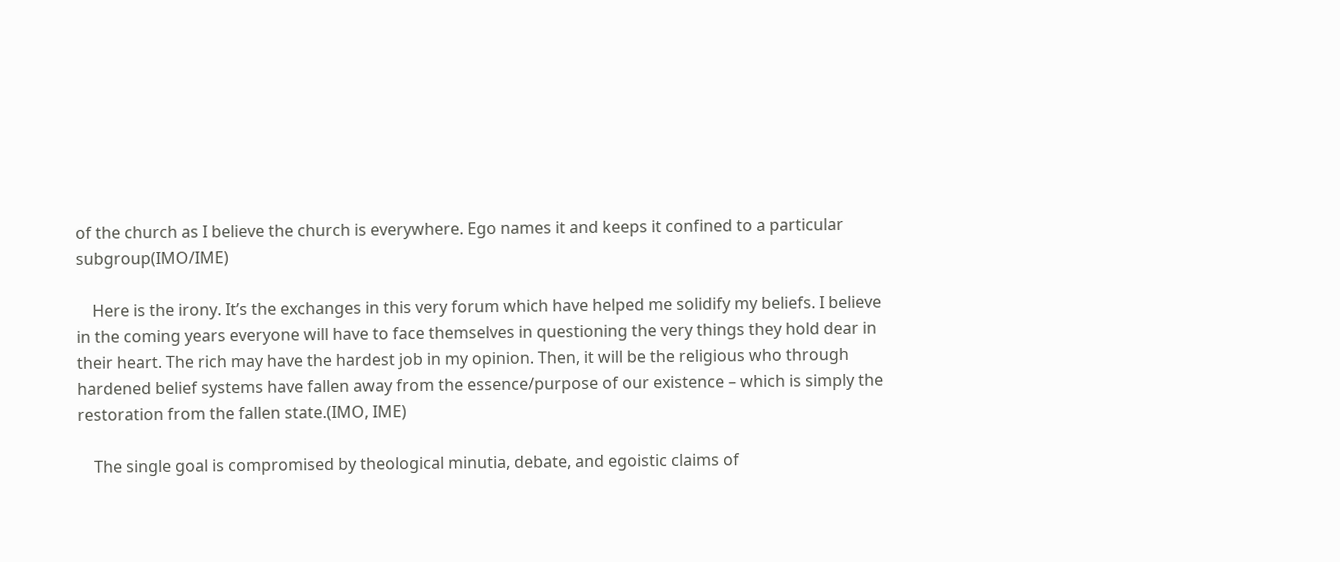of the church as I believe the church is everywhere. Ego names it and keeps it confined to a particular subgroup(IMO/IME)

    Here is the irony. It’s the exchanges in this very forum which have helped me solidify my beliefs. I believe in the coming years everyone will have to face themselves in questioning the very things they hold dear in their heart. The rich may have the hardest job in my opinion. Then, it will be the religious who through hardened belief systems have fallen away from the essence/purpose of our existence – which is simply the restoration from the fallen state.(IMO, IME)

    The single goal is compromised by theological minutia, debate, and egoistic claims of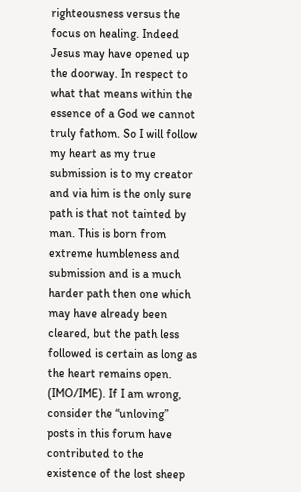righteousness versus the focus on healing. Indeed Jesus may have opened up the doorway. In respect to what that means within the essence of a God we cannot truly fathom. So I will follow my heart as my true submission is to my creator and via him is the only sure path is that not tainted by man. This is born from extreme humbleness and submission and is a much harder path then one which may have already been cleared, but the path less followed is certain as long as the heart remains open. (IMO/IME). If I am wrong, consider the “unloving” posts in this forum have contributed to the existence of the lost sheep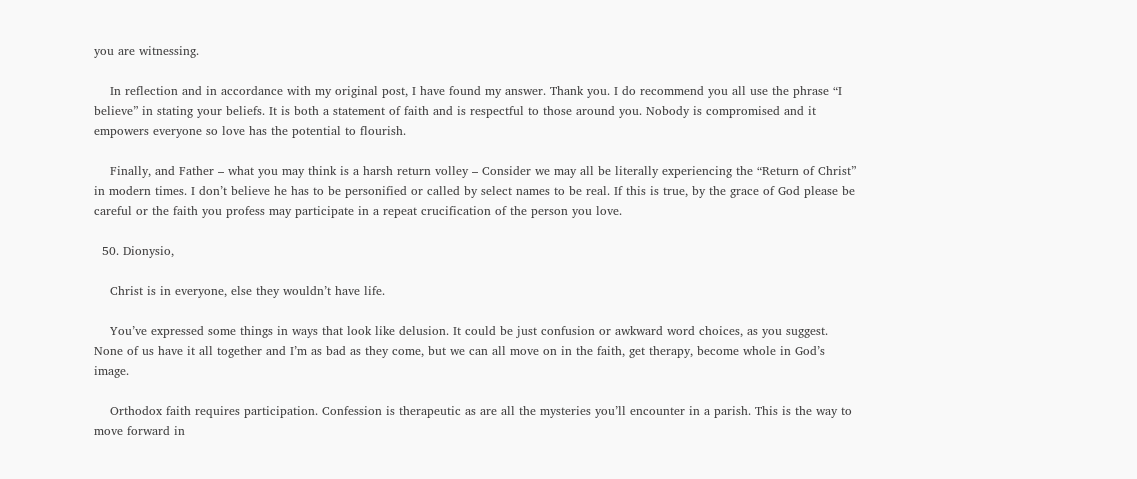you are witnessing.

    In reflection and in accordance with my original post, I have found my answer. Thank you. I do recommend you all use the phrase “I believe” in stating your beliefs. It is both a statement of faith and is respectful to those around you. Nobody is compromised and it empowers everyone so love has the potential to flourish.

    Finally, and Father – what you may think is a harsh return volley – Consider we may all be literally experiencing the “Return of Christ” in modern times. I don’t believe he has to be personified or called by select names to be real. If this is true, by the grace of God please be careful or the faith you profess may participate in a repeat crucification of the person you love.

  50. Dionysio,

    Christ is in everyone, else they wouldn’t have life.

    You’ve expressed some things in ways that look like delusion. It could be just confusion or awkward word choices, as you suggest. None of us have it all together and I’m as bad as they come, but we can all move on in the faith, get therapy, become whole in God’s image.

    Orthodox faith requires participation. Confession is therapeutic as are all the mysteries you’ll encounter in a parish. This is the way to move forward in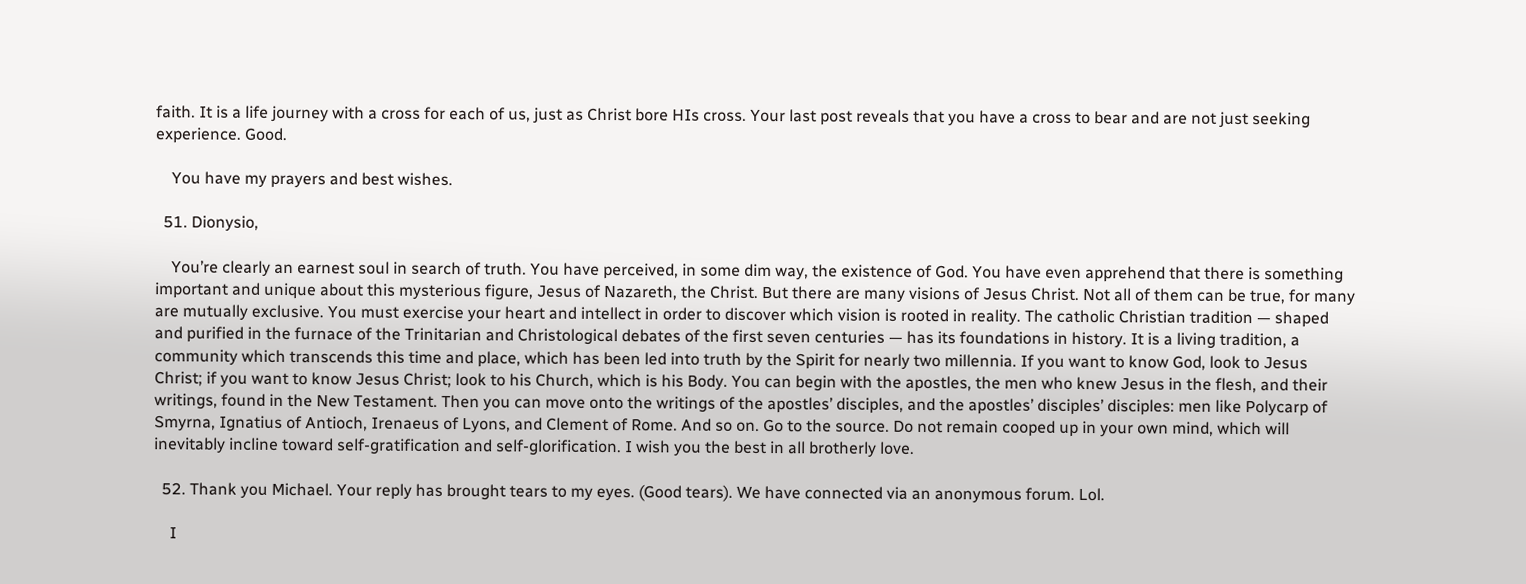faith. It is a life journey with a cross for each of us, just as Christ bore HIs cross. Your last post reveals that you have a cross to bear and are not just seeking experience. Good.

    You have my prayers and best wishes.

  51. Dionysio,

    You’re clearly an earnest soul in search of truth. You have perceived, in some dim way, the existence of God. You have even apprehend that there is something important and unique about this mysterious figure, Jesus of Nazareth, the Christ. But there are many visions of Jesus Christ. Not all of them can be true, for many are mutually exclusive. You must exercise your heart and intellect in order to discover which vision is rooted in reality. The catholic Christian tradition — shaped and purified in the furnace of the Trinitarian and Christological debates of the first seven centuries — has its foundations in history. It is a living tradition, a community which transcends this time and place, which has been led into truth by the Spirit for nearly two millennia. If you want to know God, look to Jesus Christ; if you want to know Jesus Christ; look to his Church, which is his Body. You can begin with the apostles, the men who knew Jesus in the flesh, and their writings, found in the New Testament. Then you can move onto the writings of the apostles’ disciples, and the apostles’ disciples’ disciples: men like Polycarp of Smyrna, Ignatius of Antioch, Irenaeus of Lyons, and Clement of Rome. And so on. Go to the source. Do not remain cooped up in your own mind, which will inevitably incline toward self-gratification and self-glorification. I wish you the best in all brotherly love.

  52. Thank you Michael. Your reply has brought tears to my eyes. (Good tears). We have connected via an anonymous forum. Lol.

    I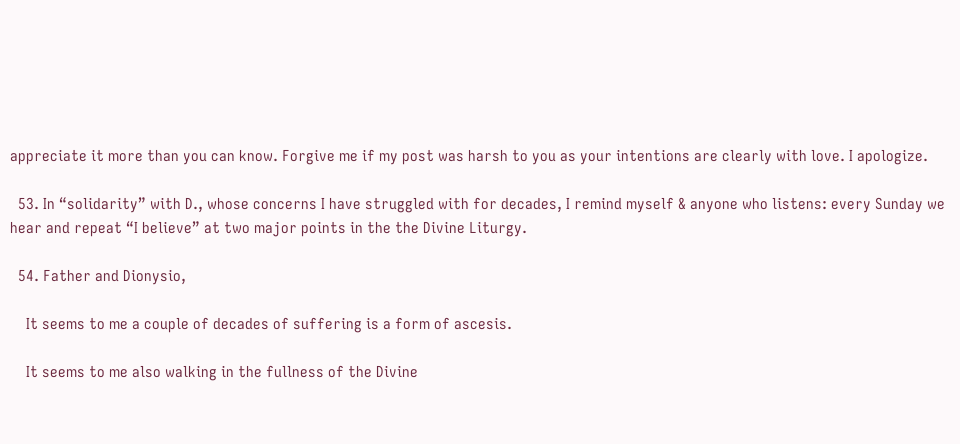appreciate it more than you can know. Forgive me if my post was harsh to you as your intentions are clearly with love. I apologize.

  53. In “solidarity” with D., whose concerns I have struggled with for decades, I remind myself & anyone who listens: every Sunday we hear and repeat “I believe” at two major points in the the Divine Liturgy.

  54. Father and Dionysio,

    It seems to me a couple of decades of suffering is a form of ascesis.

    It seems to me also walking in the fullness of the Divine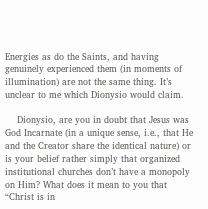Energies as do the Saints, and having genuinely experienced them (in moments of illumination) are not the same thing. It’s unclear to me which Dionysio would claim.

    Dionysio, are you in doubt that Jesus was God Incarnate (in a unique sense, i.e., that He and the Creator share the identical nature) or is your belief rather simply that organized institutional churches don’t have a monopoly on Him? What does it mean to you that “Christ is in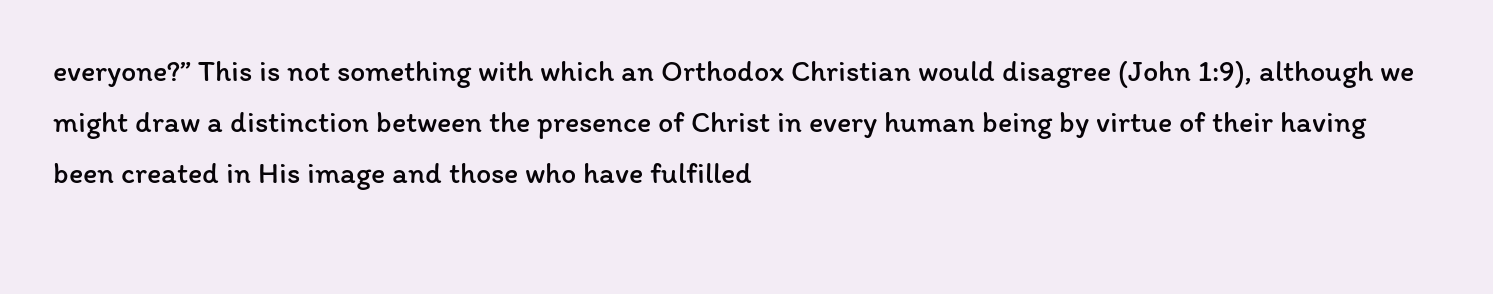everyone?” This is not something with which an Orthodox Christian would disagree (John 1:9), although we might draw a distinction between the presence of Christ in every human being by virtue of their having been created in His image and those who have fulfilled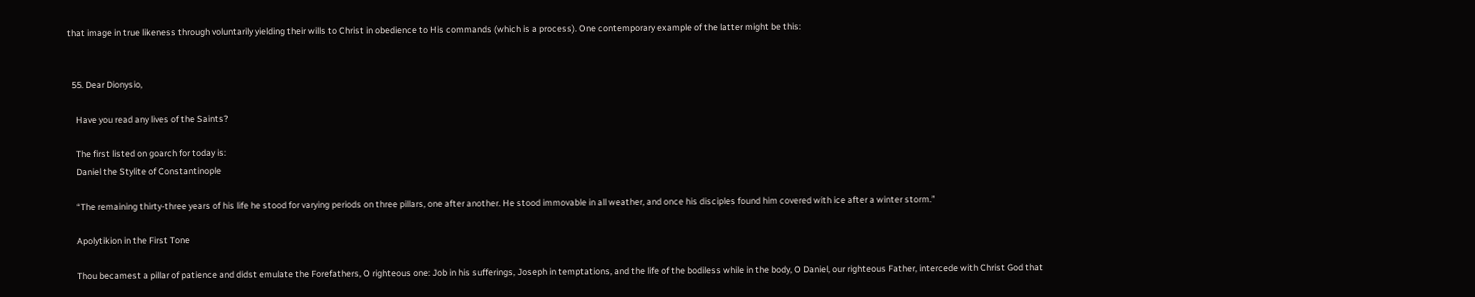that image in true likeness through voluntarily yielding their wills to Christ in obedience to His commands (which is a process). One contemporary example of the latter might be this:


  55. Dear Dionysio,

    Have you read any lives of the Saints?

    The first listed on goarch for today is:
    Daniel the Stylite of Constantinople

    “The remaining thirty-three years of his life he stood for varying periods on three pillars, one after another. He stood immovable in all weather, and once his disciples found him covered with ice after a winter storm.”

    Apolytikion in the First Tone

    Thou becamest a pillar of patience and didst emulate the Forefathers, O righteous one: Job in his sufferings, Joseph in temptations, and the life of the bodiless while in the body, O Daniel, our righteous Father, intercede with Christ God that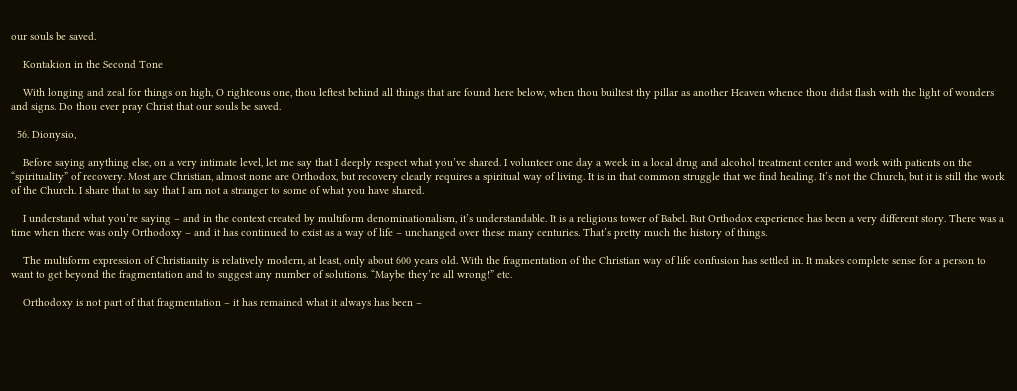our souls be saved.

    Kontakion in the Second Tone

    With longing and zeal for things on high, O righteous one, thou leftest behind all things that are found here below, when thou builtest thy pillar as another Heaven whence thou didst flash with the light of wonders and signs. Do thou ever pray Christ that our souls be saved.

  56. Dionysio,

    Before saying anything else, on a very intimate level, let me say that I deeply respect what you’ve shared. I volunteer one day a week in a local drug and alcohol treatment center and work with patients on the “spirituality” of recovery. Most are Christian, almost none are Orthodox, but recovery clearly requires a spiritual way of living. It is in that common struggle that we find healing. It’s not the Church, but it is still the work of the Church. I share that to say that I am not a stranger to some of what you have shared.

    I understand what you’re saying – and in the context created by multiform denominationalism, it’s understandable. It is a religious tower of Babel. But Orthodox experience has been a very different story. There was a time when there was only Orthodoxy – and it has continued to exist as a way of life – unchanged over these many centuries. That’s pretty much the history of things.

    The multiform expression of Christianity is relatively modern, at least, only about 600 years old. With the fragmentation of the Christian way of life confusion has settled in. It makes complete sense for a person to want to get beyond the fragmentation and to suggest any number of solutions. “Maybe they’re all wrong!” etc.

    Orthodoxy is not part of that fragmentation – it has remained what it always has been –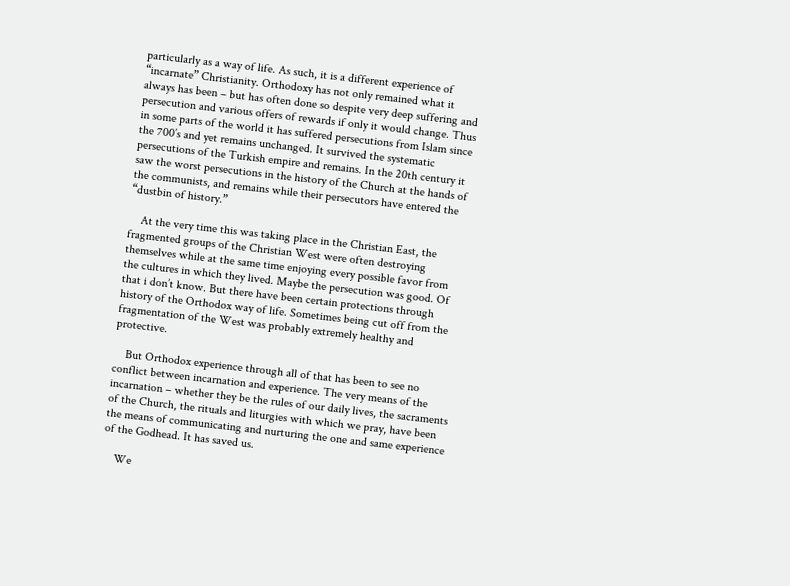particularly as a way of life. As such, it is a different experience of “incarnate” Christianity. Orthodoxy has not only remained what it always has been – but has often done so despite very deep suffering and persecution and various offers of rewards if only it would change. Thus in some parts of the world it has suffered persecutions from Islam since the 700’s and yet remains unchanged. It survived the systematic persecutions of the Turkish empire and remains. In the 20th century it saw the worst persecutions in the history of the Church at the hands of the communists, and remains while their persecutors have entered the “dustbin of history.”

    At the very time this was taking place in the Christian East, the fragmented groups of the Christian West were often destroying themselves while at the same time enjoying every possible favor from the cultures in which they lived. Maybe the persecution was good. Of that i don’t know. But there have been certain protections through history of the Orthodox way of life. Sometimes being cut off from the fragmentation of the West was probably extremely healthy and protective.

    But Orthodox experience through all of that has been to see no conflict between incarnation and experience. The very means of the incarnation – whether they be the rules of our daily lives, the sacraments of the Church, the rituals and liturgies with which we pray, have been the means of communicating and nurturing the one and same experience of the Godhead. It has saved us.

    We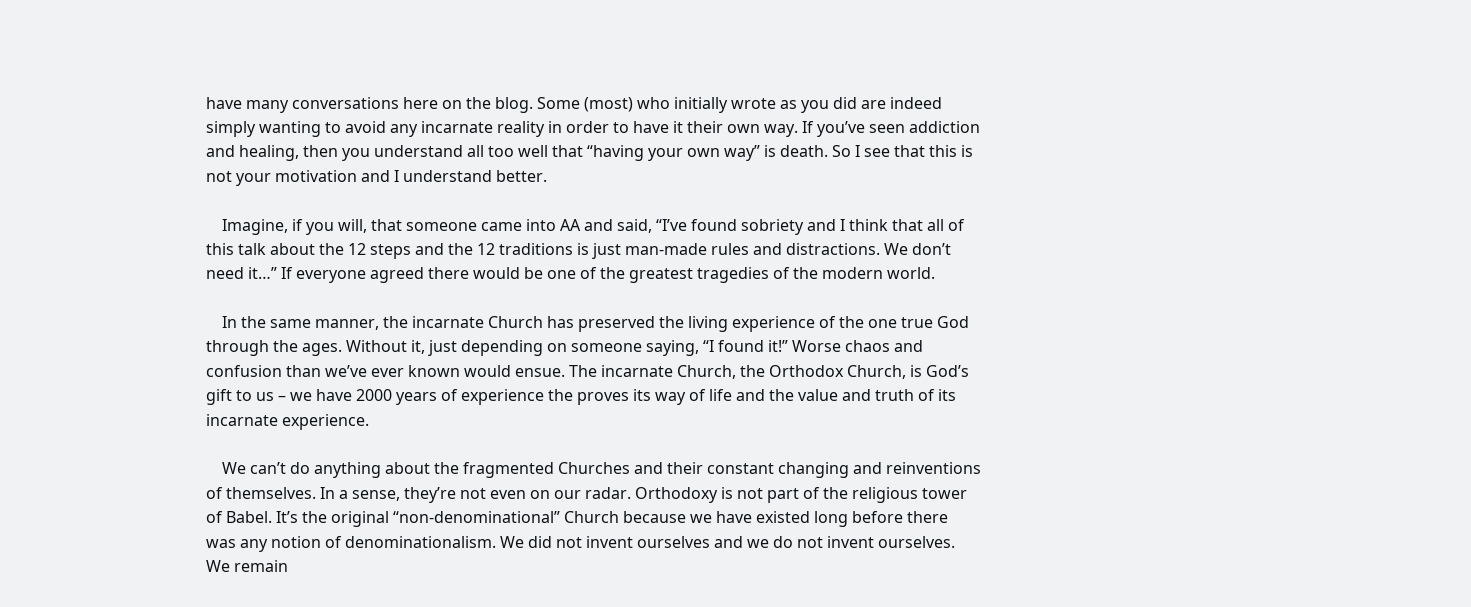have many conversations here on the blog. Some (most) who initially wrote as you did are indeed simply wanting to avoid any incarnate reality in order to have it their own way. If you’ve seen addiction and healing, then you understand all too well that “having your own way” is death. So I see that this is not your motivation and I understand better.

    Imagine, if you will, that someone came into AA and said, “I’ve found sobriety and I think that all of this talk about the 12 steps and the 12 traditions is just man-made rules and distractions. We don’t need it…” If everyone agreed there would be one of the greatest tragedies of the modern world.

    In the same manner, the incarnate Church has preserved the living experience of the one true God through the ages. Without it, just depending on someone saying, “I found it!” Worse chaos and confusion than we’ve ever known would ensue. The incarnate Church, the Orthodox Church, is God’s gift to us – we have 2000 years of experience the proves its way of life and the value and truth of its incarnate experience.

    We can’t do anything about the fragmented Churches and their constant changing and reinventions of themselves. In a sense, they’re not even on our radar. Orthodoxy is not part of the religious tower of Babel. It’s the original “non-denominational” Church because we have existed long before there was any notion of denominationalism. We did not invent ourselves and we do not invent ourselves. We remain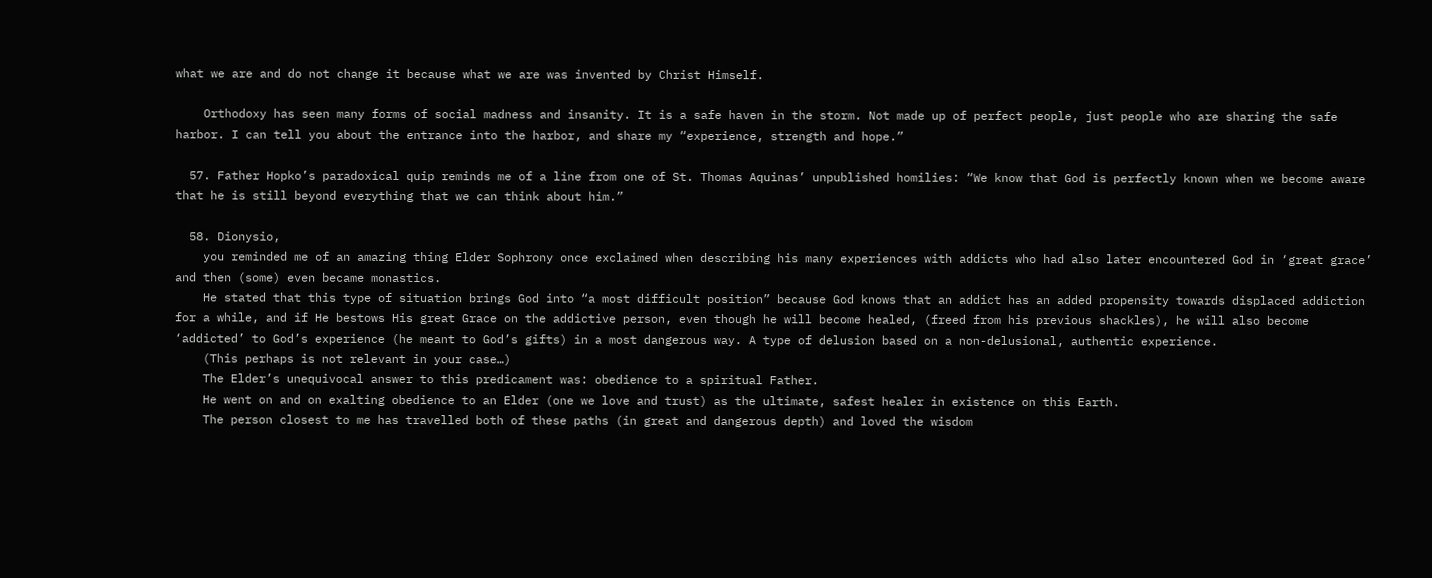what we are and do not change it because what we are was invented by Christ Himself.

    Orthodoxy has seen many forms of social madness and insanity. It is a safe haven in the storm. Not made up of perfect people, just people who are sharing the safe harbor. I can tell you about the entrance into the harbor, and share my “experience, strength and hope.”

  57. Father Hopko’s paradoxical quip reminds me of a line from one of St. Thomas Aquinas’ unpublished homilies: “We know that God is perfectly known when we become aware that he is still beyond everything that we can think about him.”

  58. Dionysio,
    you reminded me of an amazing thing Elder Sophrony once exclaimed when describing his many experiences with addicts who had also later encountered God in ‘great grace’ and then (some) even became monastics.
    He stated that this type of situation brings God into “a most difficult position” because God knows that an addict has an added propensity towards displaced addiction for a while, and if He bestows His great Grace on the addictive person, even though he will become healed, (freed from his previous shackles), he will also become ‘addicted’ to God’s experience (he meant to God’s gifts) in a most dangerous way. A type of delusion based on a non-delusional, authentic experience.
    (This perhaps is not relevant in your case…)
    The Elder’s unequivocal answer to this predicament was: obedience to a spiritual Father.
    He went on and on exalting obedience to an Elder (one we love and trust) as the ultimate, safest healer in existence on this Earth.
    The person closest to me has travelled both of these paths (in great and dangerous depth) and loved the wisdom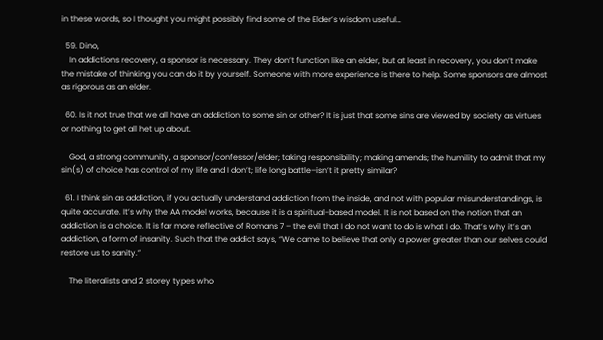in these words, so I thought you might possibly find some of the Elder’s wisdom useful…

  59. Dino,
    In addictions recovery, a sponsor is necessary. They don’t function like an elder, but at least in recovery, you don’t make the mistake of thinking you can do it by yourself. Someone with more experience is there to help. Some sponsors are almost as rigorous as an elder.

  60. Is it not true that we all have an addiction to some sin or other? It is just that some sins are viewed by society as virtues or nothing to get all het up about.

    God, a strong community, a sponsor/confessor/elder; taking responsibility; making amends; the humility to admit that my sin(s) of choice has control of my life and I don’t; life long battle–isn’t it pretty similar?

  61. I think sin as addiction, if you actually understand addiction from the inside, and not with popular misunderstandings, is quite accurate. It’s why the AA model works, because it is a spiritual-based model. It is not based on the notion that an addiction is a choice. It is far more reflective of Romans 7 – the evil that I do not want to do is what I do. That’s why it’s an addiction, a form of insanity. Such that the addict says, “We came to believe that only a power greater than our selves could restore us to sanity.”

    The literalists and 2 storey types who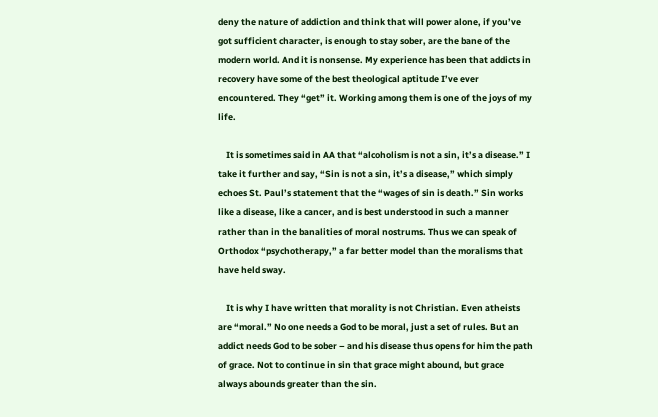deny the nature of addiction and think that will power alone, if you’ve got sufficient character, is enough to stay sober, are the bane of the modern world. And it is nonsense. My experience has been that addicts in recovery have some of the best theological aptitude I’ve ever encountered. They “get” it. Working among them is one of the joys of my life.

    It is sometimes said in AA that “alcoholism is not a sin, it’s a disease.” I take it further and say, “Sin is not a sin, it’s a disease,” which simply echoes St. Paul’s statement that the “wages of sin is death.” Sin works like a disease, like a cancer, and is best understood in such a manner rather than in the banalities of moral nostrums. Thus we can speak of Orthodox “psychotherapy,” a far better model than the moralisms that have held sway.

    It is why I have written that morality is not Christian. Even atheists are “moral.” No one needs a God to be moral, just a set of rules. But an addict needs God to be sober – and his disease thus opens for him the path of grace. Not to continue in sin that grace might abound, but grace always abounds greater than the sin.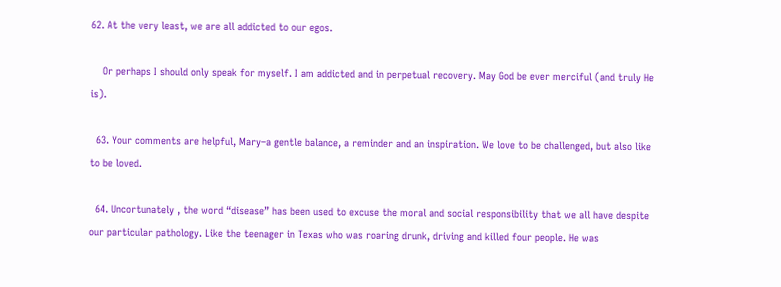62. At the very least, we are all addicted to our egos.

    Or perhaps I should only speak for myself. I am addicted and in perpetual recovery. May God be ever merciful (and truly He is).

  63. Your comments are helpful, Mary–a gentle balance, a reminder and an inspiration. We love to be challenged, but also like to be loved.

  64. Uncortunately , the word “disease” has been used to excuse the moral and social responsibility that we all have despite our particular pathology. Like the teenager in Texas who was roaring drunk, driving and killed four people. He was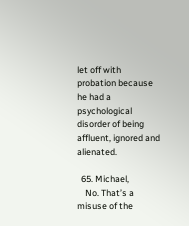let off with probation because he had a psychological disorder of being affluent, ignored and alienated.

  65. Michael,
    No. That’s a misuse of the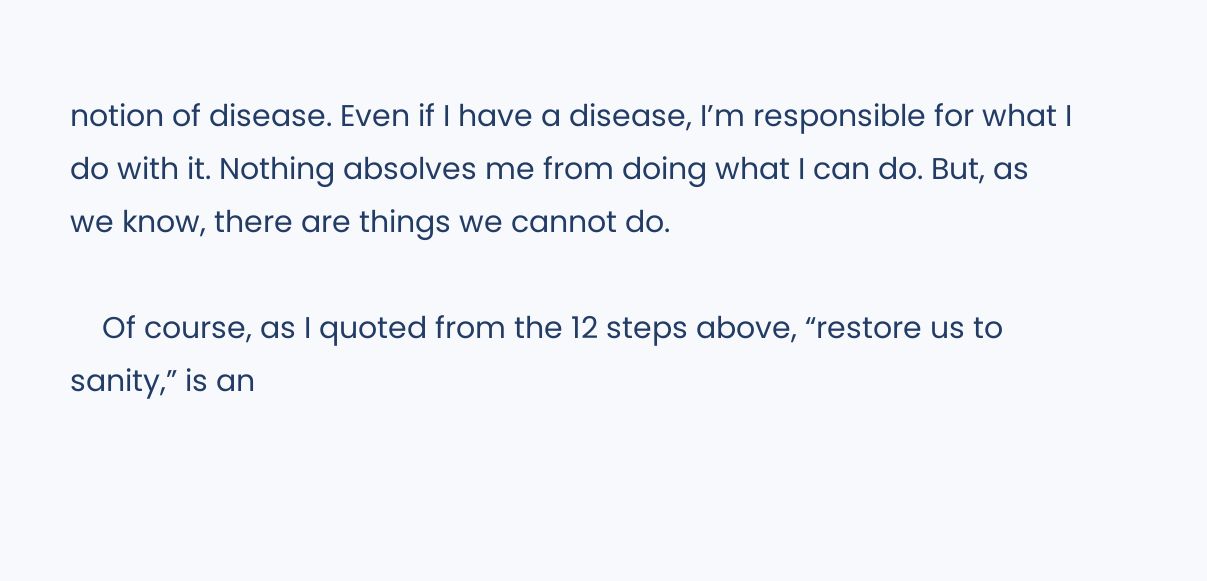notion of disease. Even if I have a disease, I’m responsible for what I do with it. Nothing absolves me from doing what I can do. But, as we know, there are things we cannot do.

    Of course, as I quoted from the 12 steps above, “restore us to sanity,” is an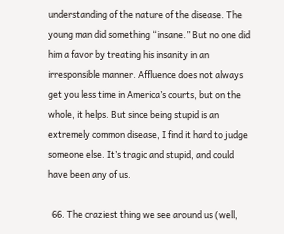understanding of the nature of the disease. The young man did something “insane.” But no one did him a favor by treating his insanity in an irresponsible manner. Affluence does not always get you less time in America’s courts, but on the whole, it helps. But since being stupid is an extremely common disease, I find it hard to judge someone else. It’s tragic and stupid, and could have been any of us.

  66. The craziest thing we see around us (well,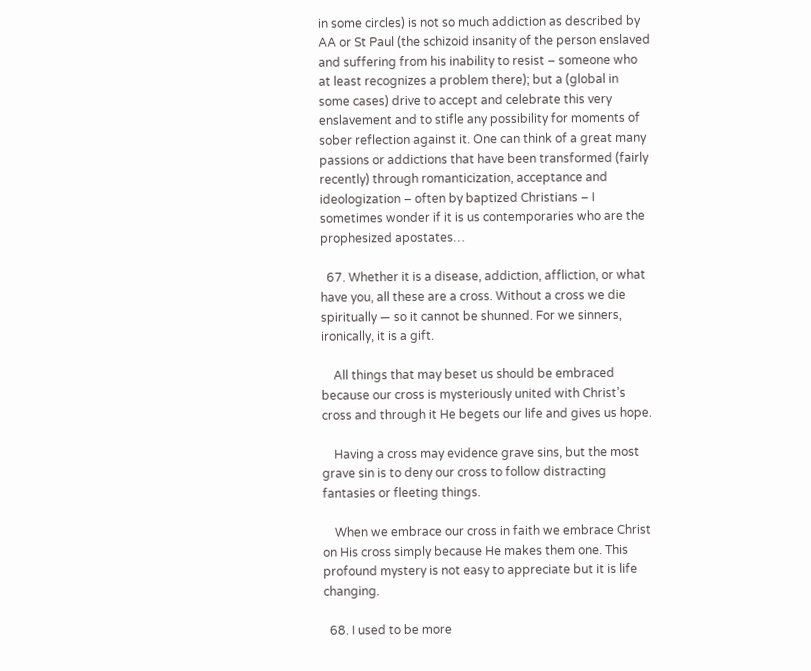in some circles) is not so much addiction as described by AA or St Paul (the schizoid insanity of the person enslaved and suffering from his inability to resist – someone who at least recognizes a problem there); but a (global in some cases) drive to accept and celebrate this very enslavement and to stifle any possibility for moments of sober reflection against it. One can think of a great many passions or addictions that have been transformed (fairly recently) through romanticization, acceptance and ideologization – often by baptized Christians – I sometimes wonder if it is us contemporaries who are the prophesized apostates…

  67. Whether it is a disease, addiction, affliction, or what have you, all these are a cross. Without a cross we die spiritually — so it cannot be shunned. For we sinners, ironically, it is a gift.

    All things that may beset us should be embraced because our cross is mysteriously united with Christ’s cross and through it He begets our life and gives us hope.

    Having a cross may evidence grave sins, but the most grave sin is to deny our cross to follow distracting fantasies or fleeting things.

    When we embrace our cross in faith we embrace Christ on His cross simply because He makes them one. This profound mystery is not easy to appreciate but it is life changing.

  68. I used to be more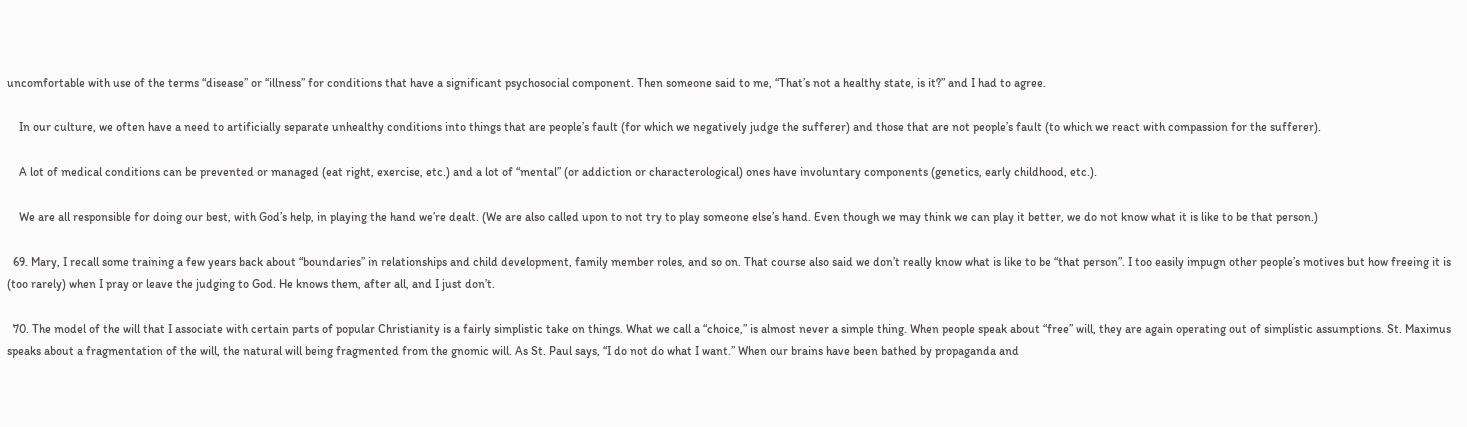uncomfortable with use of the terms “disease” or “illness” for conditions that have a significant psychosocial component. Then someone said to me, “That’s not a healthy state, is it?” and I had to agree.

    In our culture, we often have a need to artificially separate unhealthy conditions into things that are people’s fault (for which we negatively judge the sufferer) and those that are not people’s fault (to which we react with compassion for the sufferer).

    A lot of medical conditions can be prevented or managed (eat right, exercise, etc.) and a lot of “mental” (or addiction or characterological) ones have involuntary components (genetics, early childhood, etc.).

    We are all responsible for doing our best, with God’s help, in playing the hand we’re dealt. (We are also called upon to not try to play someone else’s hand. Even though we may think we can play it better, we do not know what it is like to be that person.)

  69. Mary, I recall some training a few years back about “boundaries” in relationships and child development, family member roles, and so on. That course also said we don’t really know what is like to be “that person”. I too easily impugn other people’s motives but how freeing it is (too rarely) when I pray or leave the judging to God. He knows them, after all, and I just don’t.

  70. The model of the will that I associate with certain parts of popular Christianity is a fairly simplistic take on things. What we call a “choice,” is almost never a simple thing. When people speak about “free” will, they are again operating out of simplistic assumptions. St. Maximus speaks about a fragmentation of the will, the natural will being fragmented from the gnomic will. As St. Paul says, “I do not do what I want.” When our brains have been bathed by propaganda and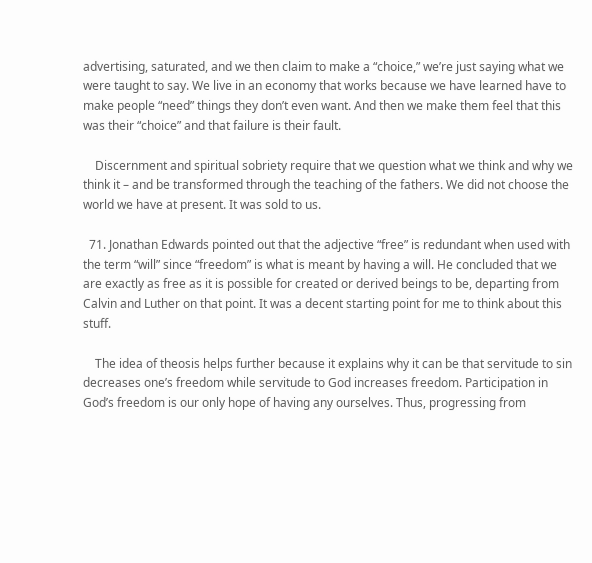advertising, saturated, and we then claim to make a “choice,” we’re just saying what we were taught to say. We live in an economy that works because we have learned have to make people “need” things they don’t even want. And then we make them feel that this was their “choice” and that failure is their fault.

    Discernment and spiritual sobriety require that we question what we think and why we think it – and be transformed through the teaching of the fathers. We did not choose the world we have at present. It was sold to us.

  71. Jonathan Edwards pointed out that the adjective “free” is redundant when used with the term “will” since “freedom” is what is meant by having a will. He concluded that we are exactly as free as it is possible for created or derived beings to be, departing from Calvin and Luther on that point. It was a decent starting point for me to think about this stuff.

    The idea of theosis helps further because it explains why it can be that servitude to sin decreases one’s freedom while servitude to God increases freedom. Participation in God’s freedom is our only hope of having any ourselves. Thus, progressing from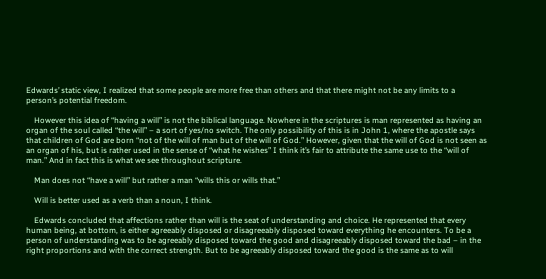Edwards’ static view, I realized that some people are more free than others and that there might not be any limits to a person’s potential freedom.

    However this idea of “having a will” is not the biblical language. Nowhere in the scriptures is man represented as having an organ of the soul called “the will” – a sort of yes/no switch. The only possibility of this is in John 1, where the apostle says that children of God are born “not of the will of man but of the will of God.” However, given that the will of God is not seen as an organ of his, but is rather used in the sense of “what he wishes” I think it’s fair to attribute the same use to the “will of man.” And in fact this is what we see throughout scripture.

    Man does not “have a will” but rather a man “wills this or wills that.”

    Will is better used as a verb than a noun, I think.

    Edwards concluded that affections rather than will is the seat of understanding and choice. He represented that every human being, at bottom, is either agreeably disposed or disagreeably disposed toward everything he encounters. To be a person of understanding was to be agreeably disposed toward the good and disagreeably disposed toward the bad – in the right proportions and with the correct strength. But to be agreeably disposed toward the good is the same as to will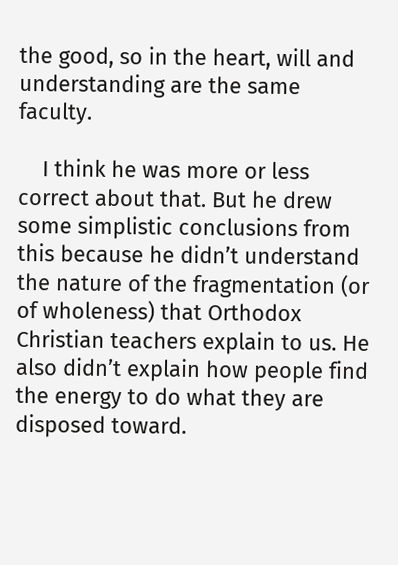the good, so in the heart, will and understanding are the same faculty.

    I think he was more or less correct about that. But he drew some simplistic conclusions from this because he didn’t understand the nature of the fragmentation (or of wholeness) that Orthodox Christian teachers explain to us. He also didn’t explain how people find the energy to do what they are disposed toward.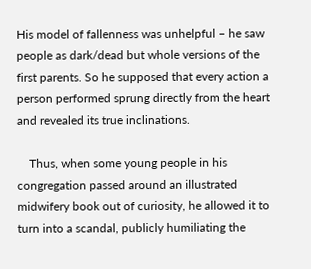His model of fallenness was unhelpful – he saw people as dark/dead but whole versions of the first parents. So he supposed that every action a person performed sprung directly from the heart and revealed its true inclinations.

    Thus, when some young people in his congregation passed around an illustrated midwifery book out of curiosity, he allowed it to turn into a scandal, publicly humiliating the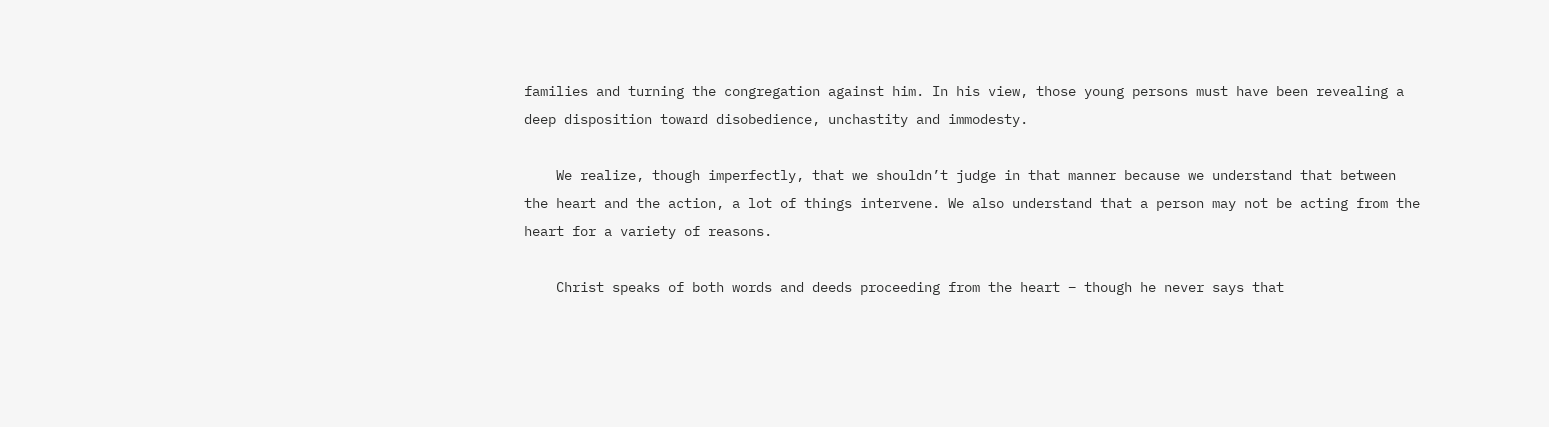families and turning the congregation against him. In his view, those young persons must have been revealing a deep disposition toward disobedience, unchastity and immodesty.

    We realize, though imperfectly, that we shouldn’t judge in that manner because we understand that between the heart and the action, a lot of things intervene. We also understand that a person may not be acting from the heart for a variety of reasons.

    Christ speaks of both words and deeds proceeding from the heart – though he never says that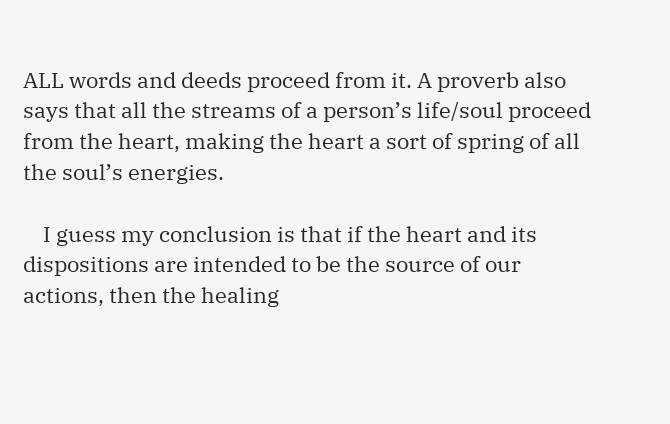ALL words and deeds proceed from it. A proverb also says that all the streams of a person’s life/soul proceed from the heart, making the heart a sort of spring of all the soul’s energies.

    I guess my conclusion is that if the heart and its dispositions are intended to be the source of our actions, then the healing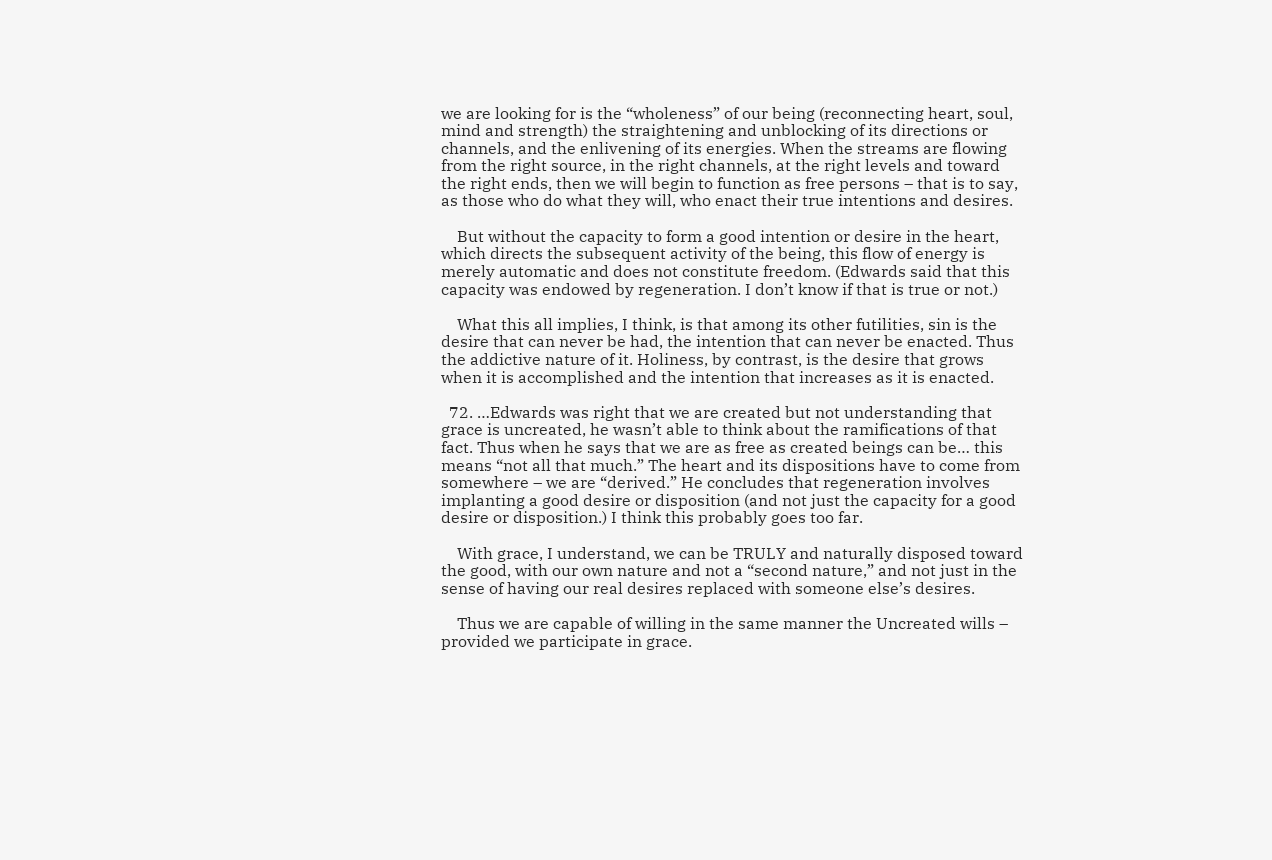we are looking for is the “wholeness” of our being (reconnecting heart, soul, mind and strength) the straightening and unblocking of its directions or channels, and the enlivening of its energies. When the streams are flowing from the right source, in the right channels, at the right levels and toward the right ends, then we will begin to function as free persons – that is to say, as those who do what they will, who enact their true intentions and desires.

    But without the capacity to form a good intention or desire in the heart, which directs the subsequent activity of the being, this flow of energy is merely automatic and does not constitute freedom. (Edwards said that this capacity was endowed by regeneration. I don’t know if that is true or not.)

    What this all implies, I think, is that among its other futilities, sin is the desire that can never be had, the intention that can never be enacted. Thus the addictive nature of it. Holiness, by contrast, is the desire that grows when it is accomplished and the intention that increases as it is enacted.

  72. …Edwards was right that we are created but not understanding that grace is uncreated, he wasn’t able to think about the ramifications of that fact. Thus when he says that we are as free as created beings can be… this means “not all that much.” The heart and its dispositions have to come from somewhere – we are “derived.” He concludes that regeneration involves implanting a good desire or disposition (and not just the capacity for a good desire or disposition.) I think this probably goes too far.

    With grace, I understand, we can be TRULY and naturally disposed toward the good, with our own nature and not a “second nature,” and not just in the sense of having our real desires replaced with someone else’s desires.

    Thus we are capable of willing in the same manner the Uncreated wills – provided we participate in grace.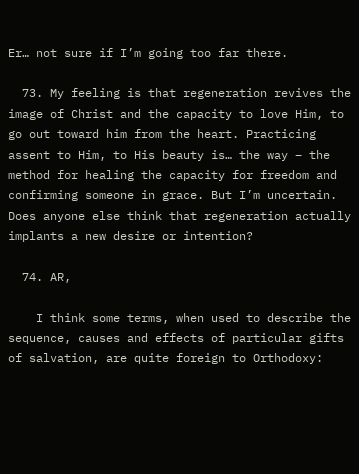Er… not sure if I’m going too far there.

  73. My feeling is that regeneration revives the image of Christ and the capacity to love Him, to go out toward him from the heart. Practicing assent to Him, to His beauty is… the way – the method for healing the capacity for freedom and confirming someone in grace. But I’m uncertain. Does anyone else think that regeneration actually implants a new desire or intention?

  74. AR,

    I think some terms, when used to describe the sequence, causes and effects of particular gifts of salvation, are quite foreign to Orthodoxy: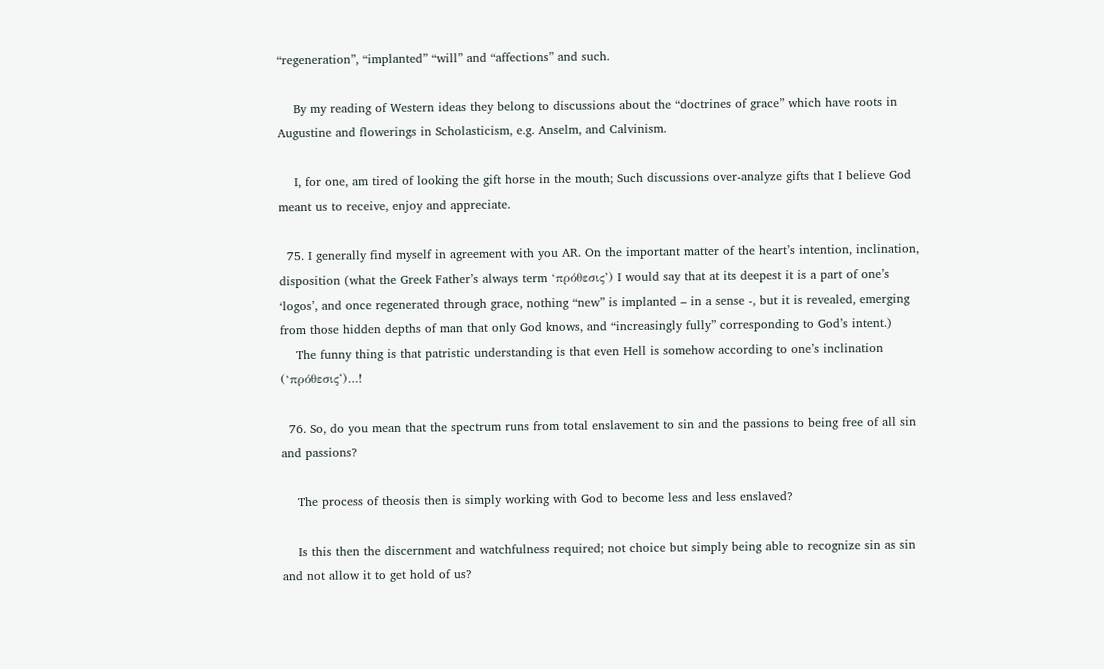“regeneration”, “implanted” “will” and “affections” and such.

    By my reading of Western ideas they belong to discussions about the “doctrines of grace” which have roots in Augustine and flowerings in Scholasticism, e.g. Anselm, and Calvinism.

    I, for one, am tired of looking the gift horse in the mouth; Such discussions over-analyze gifts that I believe God meant us to receive, enjoy and appreciate.

  75. I generally find myself in agreement with you AR. On the important matter of the heart’s intention, inclination, disposition (what the Greek Father’s always term ‘πρόθεσις’) I would say that at its deepest it is a part of one’s ‘logos’, and once regenerated through grace, nothing “new” is implanted – in a sense -, but it is revealed, emerging from those hidden depths of man that only God knows, and “increasingly fully” corresponding to God’s intent.)
    The funny thing is that patristic understanding is that even Hell is somehow according to one’s inclination (‘πρόθεσις’)…!

  76. So, do you mean that the spectrum runs from total enslavement to sin and the passions to being free of all sin and passions?

    The process of theosis then is simply working with God to become less and less enslaved?

    Is this then the discernment and watchfulness required; not choice but simply being able to recognize sin as sin and not allow it to get hold of us?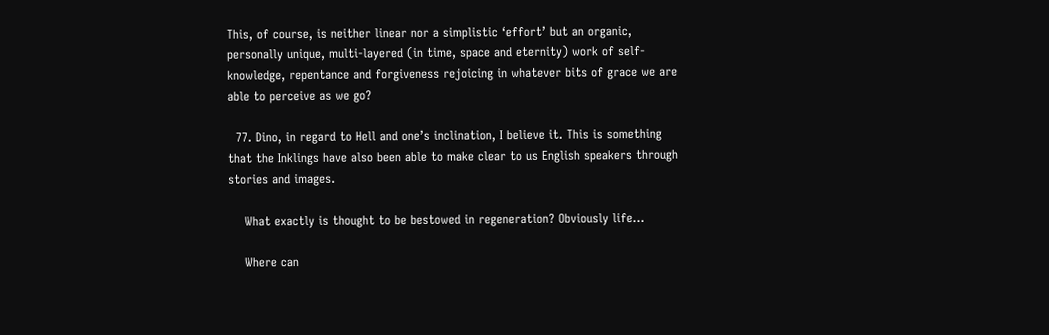This, of course, is neither linear nor a simplistic ‘effort’ but an organic, personally unique, multi-layered (in time, space and eternity) work of self-knowledge, repentance and forgiveness rejoicing in whatever bits of grace we are able to perceive as we go?

  77. Dino, in regard to Hell and one’s inclination, I believe it. This is something that the Inklings have also been able to make clear to us English speakers through stories and images.

    What exactly is thought to be bestowed in regeneration? Obviously life…

    Where can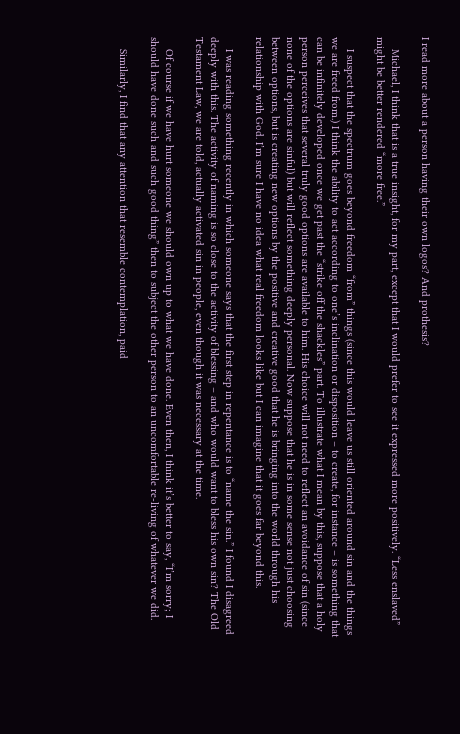I read more about a person having their own logos? And prothesis?

    Michael, I think that is a true insight, for my part, except that I would prefer to see it expressed more positively. “Less enslaved” might be better rendered “more free.”

    I suspect that the spectrum goes beyond freedom “from” things (since this would leave us still oriented around sin and the things we are freed from.) I think the ability to act according to one’s inclination or disposition – to create, for instance – is something that can be infinitely developed once we get past the “strike off the shackles” part. To illustrate what I mean by this, suppose that a holy person perceives that several truly good options are available to him. His choice will not need to reflect an avoidance of sin (since none of the options are sinful) but will reflect something deeply personal. Now suppose that he is in some sense not just choosing between options, but is creating new options by the positive and creative good that he is bringing into the world through his relationship with God. I’m sure I have no idea what real freedom looks like but I can imagine that it goes far beyond this.

    I was reading something recently in which someone says that the first step in repentance is to “name the sin.” I found I disagreed deeply with this. The activity of naming is so close to the activity of blessing – and who would want to bless his own sin? The Old Testament Law, we are told, actually activated sin in people, even though it was necessary at the time.

    Of course if we have hurt someone we should own up to what we have done. Even then, I think it’s better to say, “I’m sorry; I should have done such and such good thing” then to subject the other person to an uncomfortable re-living of whatever we did.

    Similarly, I find that any attention that resemble contemplation, paid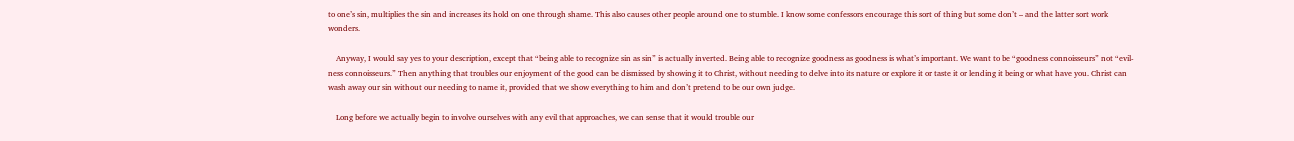to one’s sin, multiplies the sin and increases its hold on one through shame. This also causes other people around one to stumble. I know some confessors encourage this sort of thing but some don’t – and the latter sort work wonders.

    Anyway, I would say yes to your description, except that “being able to recognize sin as sin” is actually inverted. Being able to recognize goodness as goodness is what’s important. We want to be “goodness connoisseurs” not “evil-ness connoisseurs.” Then anything that troubles our enjoyment of the good can be dismissed by showing it to Christ, without needing to delve into its nature or explore it or taste it or lending it being or what have you. Christ can wash away our sin without our needing to name it, provided that we show everything to him and don’t pretend to be our own judge.

    Long before we actually begin to involve ourselves with any evil that approaches, we can sense that it would trouble our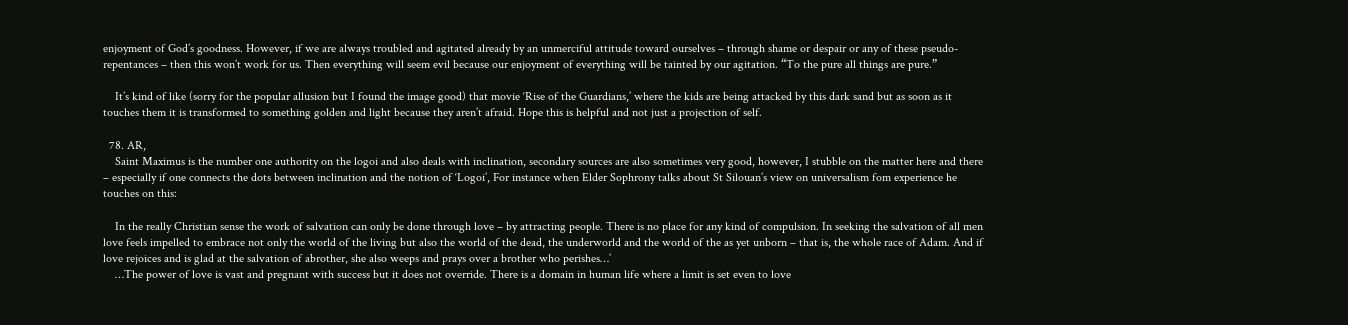enjoyment of God’s goodness. However, if we are always troubled and agitated already by an unmerciful attitude toward ourselves – through shame or despair or any of these pseudo-repentances – then this won’t work for us. Then everything will seem evil because our enjoyment of everything will be tainted by our agitation. “To the pure all things are pure.”

    It’s kind of like (sorry for the popular allusion but I found the image good) that movie ‘Rise of the Guardians,’ where the kids are being attacked by this dark sand but as soon as it touches them it is transformed to something golden and light because they aren’t afraid. Hope this is helpful and not just a projection of self.

  78. AR,
    Saint Maximus is the number one authority on the logoi and also deals with inclination, secondary sources are also sometimes very good, however, I stubble on the matter here and there – especially if one connects the dots between inclination and the notion of ‘Logoi’, For instance when Elder Sophrony talks about St Silouan’s view on universalism fom experience he touches on this:

    In the really Christian sense the work of salvation can only be done through love – by attracting people. There is no place for any kind of compulsion. In seeking the salvation of all men love feels impelled to embrace not only the world of the living but also the world of the dead, the underworld and the world of the as yet unborn – that is, the whole race of Adam. And if love rejoices and is glad at the salvation of abrother, she also weeps and prays over a brother who perishes…’
    …The power of love is vast and pregnant with success but it does not override. There is a domain in human life where a limit is set even to love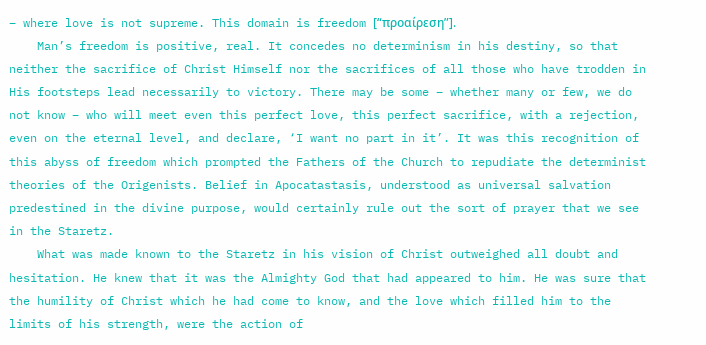– where love is not supreme. This domain is freedom [“προαίρεση”].
    Man’s freedom is positive, real. It concedes no determinism in his destiny, so that neither the sacrifice of Christ Himself nor the sacrifices of all those who have trodden in His footsteps lead necessarily to victory. There may be some – whether many or few, we do not know – who will meet even this perfect love, this perfect sacrifice, with a rejection, even on the eternal level, and declare, ‘I want no part in it’. It was this recognition of this abyss of freedom which prompted the Fathers of the Church to repudiate the determinist theories of the Origenists. Belief in Apocatastasis, understood as universal salvation predestined in the divine purpose, would certainly rule out the sort of prayer that we see in the Staretz.
    What was made known to the Staretz in his vision of Christ outweighed all doubt and hesitation. He knew that it was the Almighty God that had appeared to him. He was sure that the humility of Christ which he had come to know, and the love which filled him to the limits of his strength, were the action of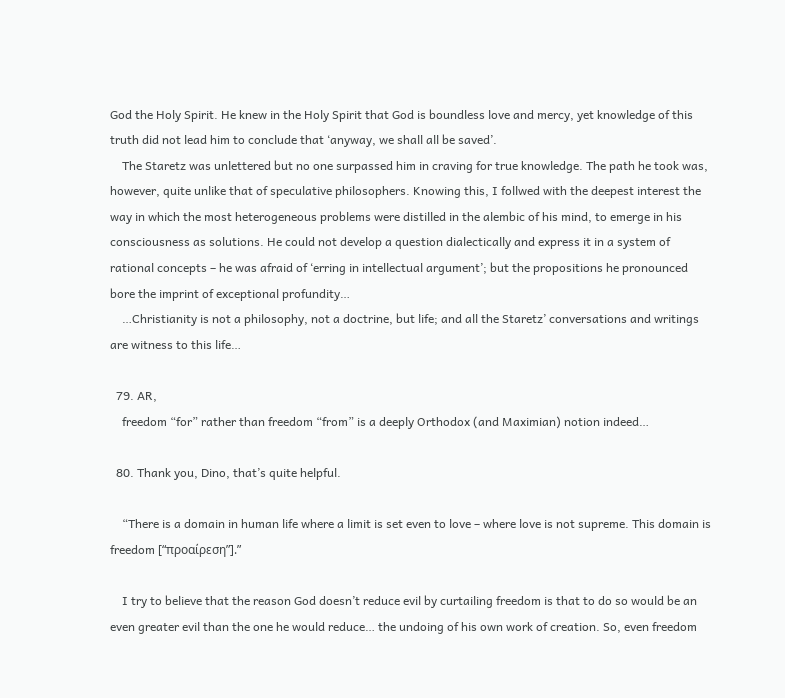God the Holy Spirit. He knew in the Holy Spirit that God is boundless love and mercy, yet knowledge of this truth did not lead him to conclude that ‘anyway, we shall all be saved’.
    The Staretz was unlettered but no one surpassed him in craving for true knowledge. The path he took was, however, quite unlike that of speculative philosophers. Knowing this, I follwed with the deepest interest the way in which the most heterogeneous problems were distilled in the alembic of his mind, to emerge in his consciousness as solutions. He could not develop a question dialectically and express it in a system of rational concepts – he was afraid of ‘erring in intellectual argument’; but the propositions he pronounced bore the imprint of exceptional profundity…
    …Christianity is not a philosophy, not a doctrine, but life; and all the Staretz’ conversations and writings are witness to this life…

  79. AR,
    freedom “for” rather than freedom “from” is a deeply Orthodox (and Maximian) notion indeed…

  80. Thank you, Dino, that’s quite helpful.

    “There is a domain in human life where a limit is set even to love – where love is not supreme. This domain is freedom [“προαίρεση”].”

    I try to believe that the reason God doesn’t reduce evil by curtailing freedom is that to do so would be an even greater evil than the one he would reduce… the undoing of his own work of creation. So, even freedom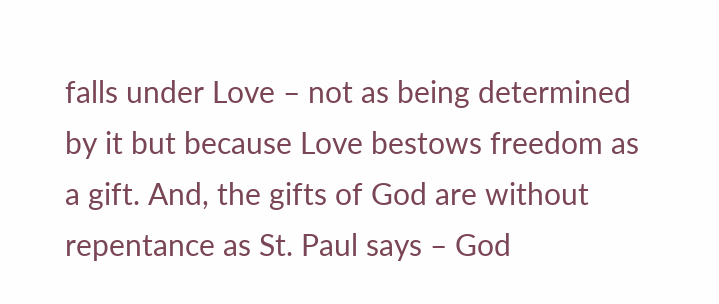falls under Love – not as being determined by it but because Love bestows freedom as a gift. And, the gifts of God are without repentance as St. Paul says – God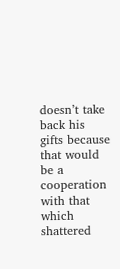doesn’t take back his gifts because that would be a cooperation with that which shattered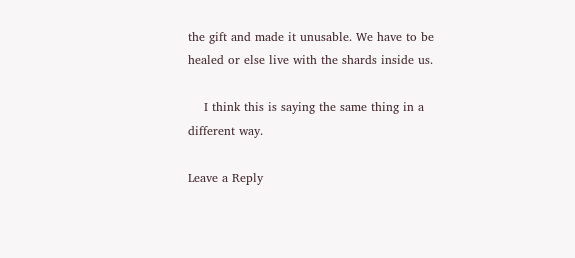the gift and made it unusable. We have to be healed or else live with the shards inside us.

    I think this is saying the same thing in a different way.

Leave a Reply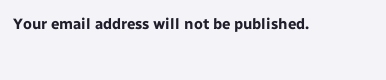Your email address will not be published.